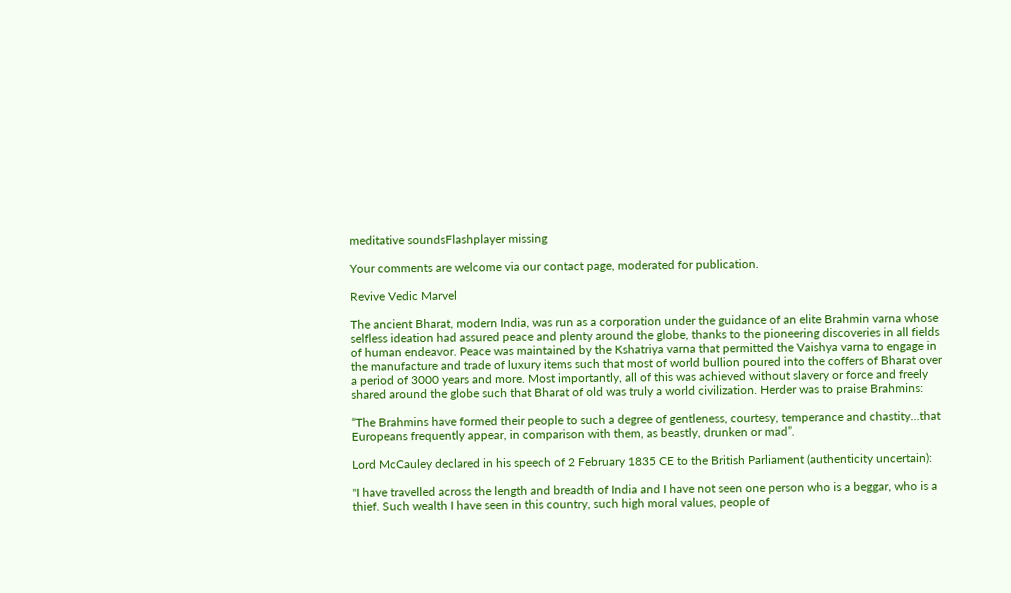meditative soundsFlashplayer missing

Your comments are welcome via our contact page, moderated for publication.

Revive Vedic Marvel

The ancient Bharat, modern India, was run as a corporation under the guidance of an elite Brahmin varna whose selfless ideation had assured peace and plenty around the globe, thanks to the pioneering discoveries in all fields of human endeavor. Peace was maintained by the Kshatriya varna that permitted the Vaishya varna to engage in the manufacture and trade of luxury items such that most of world bullion poured into the coffers of Bharat over a period of 3000 years and more. Most importantly, all of this was achieved without slavery or force and freely shared around the globe such that Bharat of old was truly a world civilization. Herder was to praise Brahmins:

“The Brahmins have formed their people to such a degree of gentleness, courtesy, temperance and chastity…that Europeans frequently appear, in comparison with them, as beastly, drunken or mad”.

Lord McCauley declared in his speech of 2 February 1835 CE to the British Parliament (authenticity uncertain):

"I have travelled across the length and breadth of India and I have not seen one person who is a beggar, who is a thief. Such wealth I have seen in this country, such high moral values, people of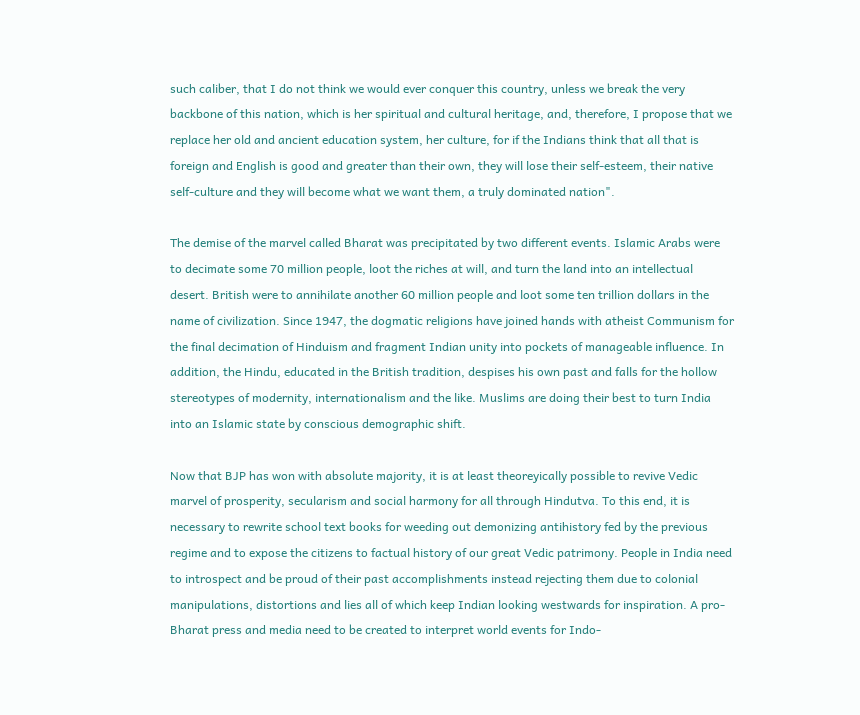such caliber, that I do not think we would ever conquer this country, unless we break the very backbone of this nation, which is her spiritual and cultural heritage, and, therefore, I propose that we replace her old and ancient education system, her culture, for if the Indians think that all that is foreign and English is good and greater than their own, they will lose their self-esteem, their native self-culture and they will become what we want them, a truly dominated nation".

The demise of the marvel called Bharat was precipitated by two different events. Islamic Arabs were to decimate some 70 million people, loot the riches at will, and turn the land into an intellectual desert. British were to annihilate another 60 million people and loot some ten trillion dollars in the name of civilization. Since 1947, the dogmatic religions have joined hands with atheist Communism for the final decimation of Hinduism and fragment Indian unity into pockets of manageable influence. In addition, the Hindu, educated in the British tradition, despises his own past and falls for the hollow stereotypes of modernity, internationalism and the like. Muslims are doing their best to turn India into an Islamic state by conscious demographic shift.

Now that BJP has won with absolute majority, it is at least theoreyically possible to revive Vedic marvel of prosperity, secularism and social harmony for all through Hindutva. To this end, it is necessary to rewrite school text books for weeding out demonizing antihistory fed by the previous regime and to expose the citizens to factual history of our great Vedic patrimony. People in India need to introspect and be proud of their past accomplishments instead rejecting them due to colonial manipulations, distortions and lies all of which keep Indian looking westwards for inspiration. A pro-Bharat press and media need to be created to interpret world events for Indo-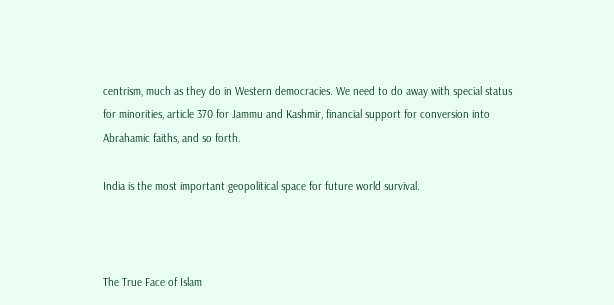centrism, much as they do in Western democracies. We need to do away with special status for minorities, article 370 for Jammu and Kashmir, financial support for conversion into Abrahamic faiths, and so forth.

India is the most important geopolitical space for future world survival.



The True Face of Islam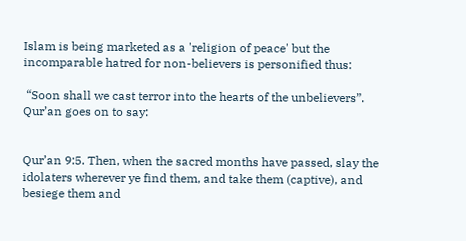Islam is being marketed as a 'religion of peace' but the incomparable hatred for non-believers is personified thus:

 “Soon shall we cast terror into the hearts of the unbelievers”. Qur’an goes on to say:


Qur’an 9:5. Then, when the sacred months have passed, slay the idolaters wherever ye find them, and take them (captive), and besiege them and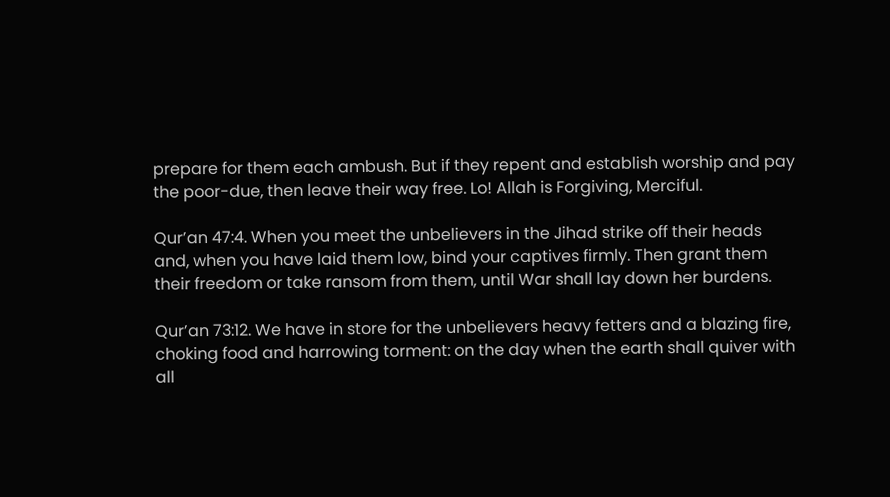prepare for them each ambush. But if they repent and establish worship and pay the poor-due, then leave their way free. Lo! Allah is Forgiving, Merciful.

Qur’an 47:4. When you meet the unbelievers in the Jihad strike off their heads and, when you have laid them low, bind your captives firmly. Then grant them their freedom or take ransom from them, until War shall lay down her burdens.

Qur’an 73:12. We have in store for the unbelievers heavy fetters and a blazing fire, choking food and harrowing torment: on the day when the earth shall quiver with all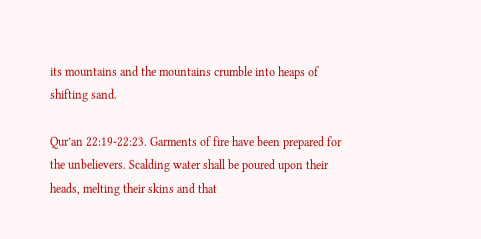its mountains and the mountains crumble into heaps of shifting sand.

Qur’an 22:19-22:23. Garments of fire have been prepared for the unbelievers. Scalding water shall be poured upon their heads, melting their skins and that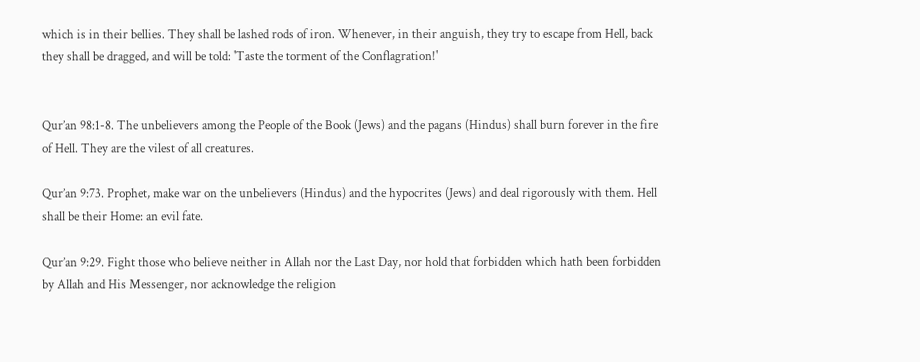which is in their bellies. They shall be lashed rods of iron. Whenever, in their anguish, they try to escape from Hell, back they shall be dragged, and will be told: 'Taste the torment of the Conflagration!'


Qur’an 98:1-8. The unbelievers among the People of the Book (Jews) and the pagans (Hindus) shall burn forever in the fire of Hell. They are the vilest of all creatures.

Qur’an 9:73. Prophet, make war on the unbelievers (Hindus) and the hypocrites (Jews) and deal rigorously with them. Hell shall be their Home: an evil fate.

Qur’an 9:29. Fight those who believe neither in Allah nor the Last Day, nor hold that forbidden which hath been forbidden by Allah and His Messenger, nor acknowledge the religion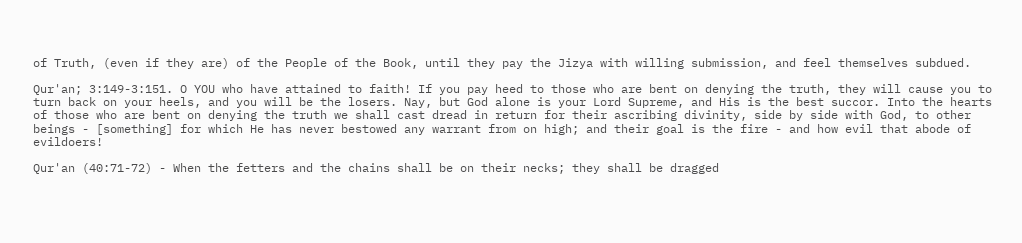of Truth, (even if they are) of the People of the Book, until they pay the Jizya with willing submission, and feel themselves subdued.

Qur'an; 3:149-3:151. O YOU who have attained to faith! If you pay heed to those who are bent on denying the truth, they will cause you to turn back on your heels, and you will be the losers. Nay, but God alone is your Lord Supreme, and His is the best succor. Into the hearts of those who are bent on denying the truth we shall cast dread in return for their ascribing divinity, side by side with God, to other beings - [something] for which He has never bestowed any warrant from on high; and their goal is the fire - and how evil that abode of evildoers!

Qur'an (40:71-72) - When the fetters and the chains shall be on their necks; they shall be dragged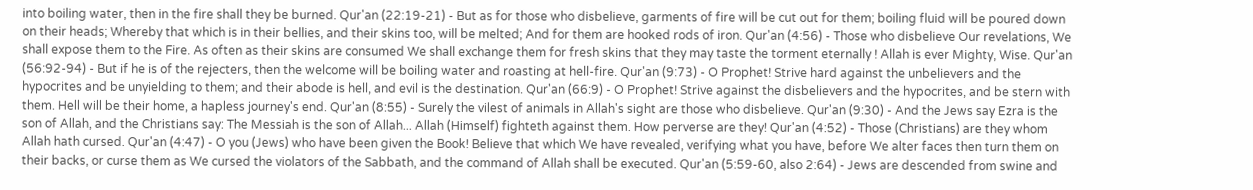into boiling water, then in the fire shall they be burned. Qur'an (22:19-21) - But as for those who disbelieve, garments of fire will be cut out for them; boiling fluid will be poured down on their heads; Whereby that which is in their bellies, and their skins too, will be melted; And for them are hooked rods of iron. Qur'an (4:56) - Those who disbelieve Our revelations, We shall expose them to the Fire. As often as their skins are consumed We shall exchange them for fresh skins that they may taste the torment eternally ! Allah is ever Mighty, Wise. Qur'an (56:92-94) - But if he is of the rejecters, then the welcome will be boiling water and roasting at hell-fire. Qur'an (9:73) - O Prophet! Strive hard against the unbelievers and the hypocrites and be unyielding to them; and their abode is hell, and evil is the destination. Qur'an (66:9) - O Prophet! Strive against the disbelievers and the hypocrites, and be stern with them. Hell will be their home, a hapless journey's end. Qur'an (8:55) - Surely the vilest of animals in Allah's sight are those who disbelieve. Qur'an (9:30) - And the Jews say Ezra is the son of Allah, and the Christians say: The Messiah is the son of Allah... Allah (Himself) fighteth against them. How perverse are they! Qur'an (4:52) - Those (Christians) are they whom Allah hath cursed. Qur'an (4:47) - O you (Jews) who have been given the Book! Believe that which We have revealed, verifying what you have, before We alter faces then turn them on their backs, or curse them as We cursed the violators of the Sabbath, and the command of Allah shall be executed. Qur'an (5:59-60, also 2:64) - Jews are descended from swine and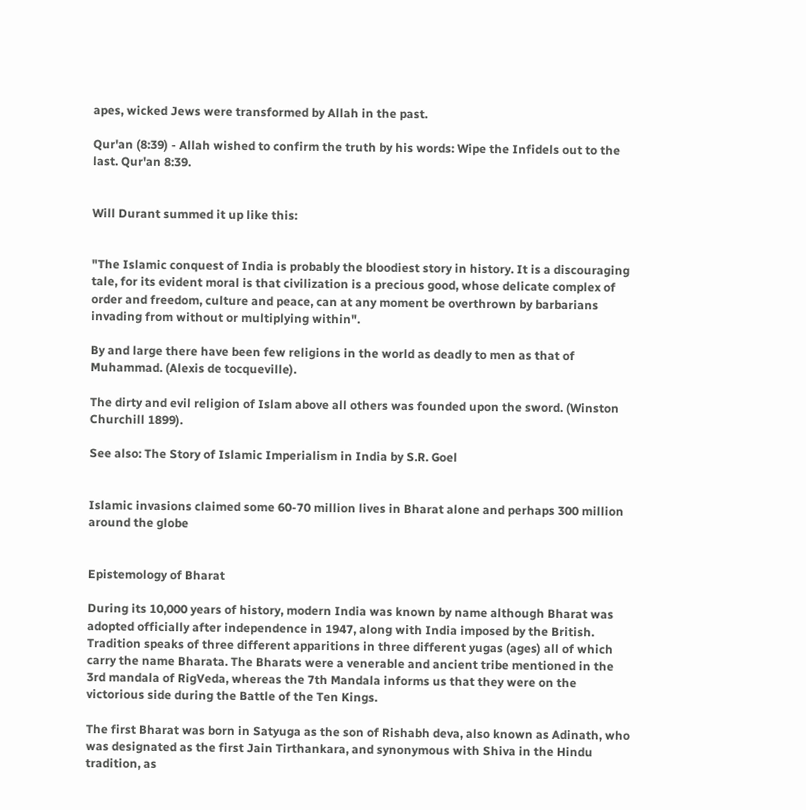apes, wicked Jews were transformed by Allah in the past.

Qur'an (8:39) - Allah wished to confirm the truth by his words: Wipe the Infidels out to the last. Qur'an 8:39.


Will Durant summed it up like this:


"The Islamic conquest of India is probably the bloodiest story in history. It is a discouraging tale, for its evident moral is that civilization is a precious good, whose delicate complex of order and freedom, culture and peace, can at any moment be overthrown by barbarians invading from without or multiplying within".

By and large there have been few religions in the world as deadly to men as that of Muhammad. (Alexis de tocqueville).

The dirty and evil religion of Islam above all others was founded upon the sword. (Winston Churchill 1899).

See also: The Story of Islamic Imperialism in India by S.R. Goel


Islamic invasions claimed some 60-70 million lives in Bharat alone and perhaps 300 million around the globe


Epistemology of Bharat

During its 10,000 years of history, modern India was known by name although Bharat was adopted officially after independence in 1947, along with India imposed by the British. Tradition speaks of three different apparitions in three different yugas (ages) all of which carry the name Bharata. The Bharats were a venerable and ancient tribe mentioned in the 3rd mandala of RigVeda, whereas the 7th Mandala informs us that they were on the victorious side during the Battle of the Ten Kings.

The first Bharat was born in Satyuga as the son of Rishabh deva, also known as Adinath, who was designated as the first Jain Tirthankara, and synonymous with Shiva in the Hindu tradition, as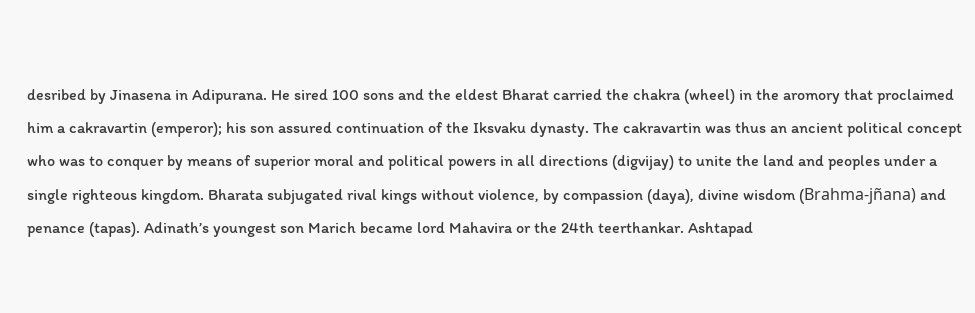desribed by Jinasena in Adipurana. He sired 100 sons and the eldest Bharat carried the chakra (wheel) in the aromory that proclaimed him a cakravartin (emperor); his son assured continuation of the Iksvaku dynasty. The cakravartin was thus an ancient political concept who was to conquer by means of superior moral and political powers in all directions (digvijay) to unite the land and peoples under a single righteous kingdom. Bharata subjugated rival kings without violence, by compassion (daya), divine wisdom (Brahma-jñana) and penance (tapas). Adinath’s youngest son Marich became lord Mahavira or the 24th teerthankar. Ashtapad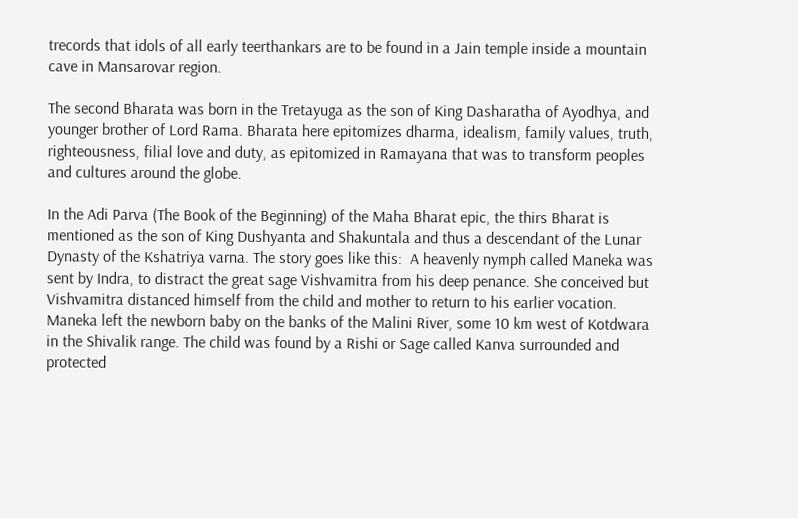trecords that idols of all early teerthankars are to be found in a Jain temple inside a mountain cave in Mansarovar region.

The second Bharata was born in the Tretayuga as the son of King Dasharatha of Ayodhya, and younger brother of Lord Rama. Bharata here epitomizes dharma, idealism, family values, truth, righteousness, filial love and duty, as epitomized in Ramayana that was to transform peoples and cultures around the globe.

In the Adi Parva (The Book of the Beginning) of the Maha Bharat epic, the thirs Bharat is mentioned as the son of King Dushyanta and Shakuntala and thus a descendant of the Lunar Dynasty of the Kshatriya varna. The story goes like this:  A heavenly nymph called Maneka was sent by Indra, to distract the great sage Vishvamitra from his deep penance. She conceived but Vishvamitra distanced himself from the child and mother to return to his earlier vocation. Maneka left the newborn baby on the banks of the Malini River, some 10 km west of Kotdwara in the Shivalik range. The child was found by a Rishi or Sage called Kanva surrounded and protected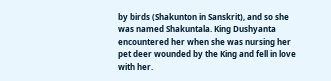by birds (Shakunton in Sanskrit), and so she was named Shakuntala. King Dushyanta encountered her when she was nursing her pet deer wounded by the King and fell in love with her.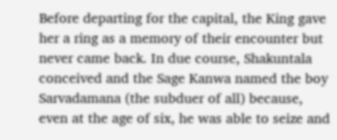Before departing for the capital, the King gave her a ring as a memory of their encounter but never came back. In due course, Shakuntala conceived and the Sage Kanwa named the boy Sarvadamana (the subduer of all) because, even at the age of six, he was able to seize and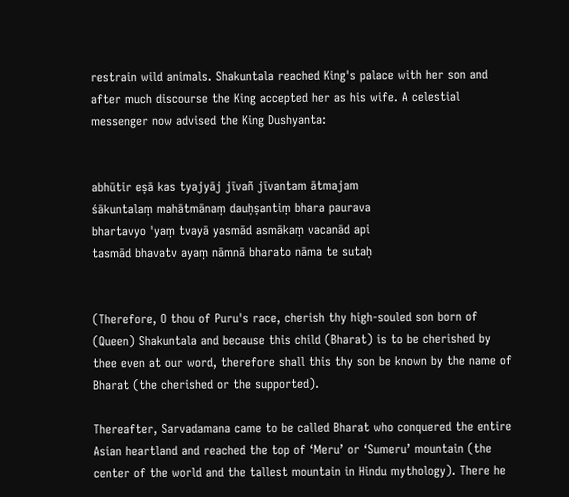restrain wild animals. Shakuntala reached King's palace with her son and after much discourse the King accepted her as his wife. A celestial messenger now advised the King Dushyanta:


abhūtir eṣā kas tyajyāj jīvañ jīvantam ātmajam
śākuntalaṃ mahātmānaṃ dauḥṣantiṃ bhara paurava
bhartavyo 'yaṃ tvayā yasmād asmākaṃ vacanād api
tasmād bhavatv ayaṃ nāmnā bharato nāma te sutaḥ


(Therefore, O thou of Puru's race, cherish thy high-souled son born of (Queen) Shakuntala and because this child (Bharat) is to be cherished by thee even at our word, therefore shall this thy son be known by the name of Bharat (the cherished or the supported).

Thereafter, Sarvadamana came to be called Bharat who conquered the entire Asian heartland and reached the top of ‘Meru’ or ‘Sumeru’ mountain (the center of the world and the tallest mountain in Hindu mythology). There he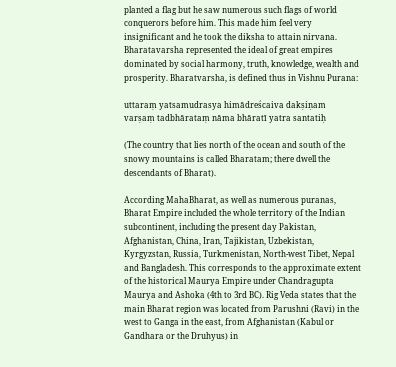planted a flag but he saw numerous such flags of world conquerors before him. This made him feel very insignificant and he took the diksha to attain nirvana. Bharatavarsha represented the ideal of great empires dominated by social harmony, truth, knowledge, wealth and prosperity. Bharatvarsha, is defined thus in Vishnu Purana:

uttaraṃ yatsamudrasya himādreścaiva dakṣiṇam
varṣaṃ tadbhārataṃ nāma bhāratī yatra santatiḥ

(The country that lies north of the ocean and south of the snowy mountains is called Bharatam; there dwell the descendants of Bharat).

According MahaBharat, as well as numerous puranas, Bharat Empire included the whole territory of the Indian subcontinent, including the present day Pakistan, Afghanistan, China, Iran, Tajikistan, Uzbekistan, Kyrgyzstan, Russia, Turkmenistan, North-west Tibet, Nepal and Bangladesh. This corresponds to the approximate extent of the historical Maurya Empire under Chandragupta Maurya and Ashoka (4th to 3rd BC). Rig Veda states that the main Bharat region was located from Parushni (Ravi) in the west to Ganga in the east, from Afghanistan (Kabul or Gandhara or the Druhyus) in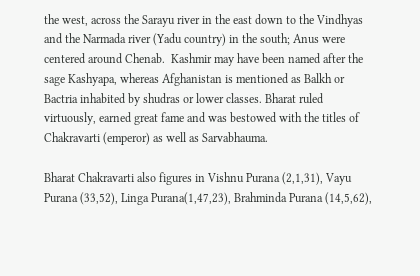the west, across the Sarayu river in the east down to the Vindhyas and the Narmada river (Yadu country) in the south; Anus were centered around Chenab.  Kashmir may have been named after the sage Kashyapa, whereas Afghanistan is mentioned as Balkh or Bactria inhabited by shudras or lower classes. Bharat ruled virtuously, earned great fame and was bestowed with the titles of Chakravarti (emperor) as well as Sarvabhauma.

Bharat Chakravarti also figures in Vishnu Purana (2,1,31), Vayu Purana (33,52), Linga Purana(1,47,23), Brahminda Purana (14,5,62),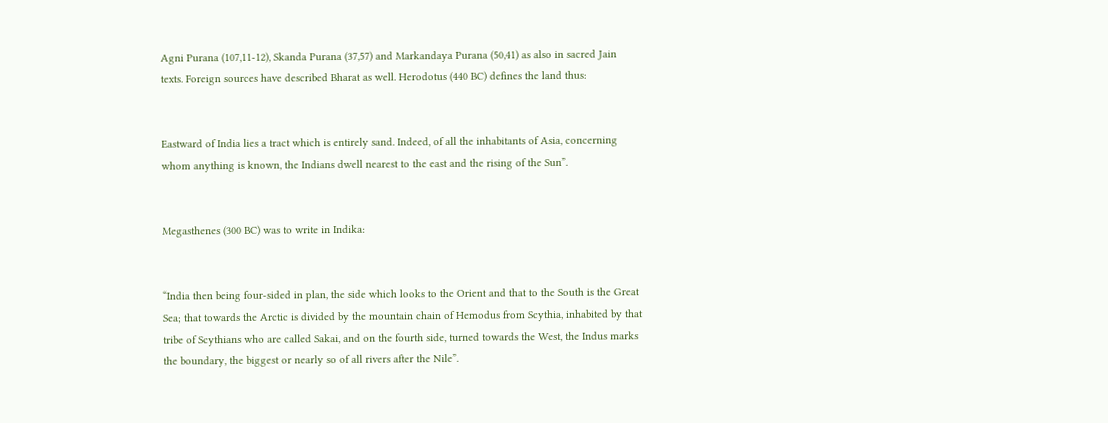Agni Purana (107,11-12), Skanda Purana (37,57) and Markandaya Purana (50,41) as also in sacred Jain texts. Foreign sources have described Bharat as well. Herodotus (440 BC) defines the land thus:


Eastward of India lies a tract which is entirely sand. Indeed, of all the inhabitants of Asia, concerning whom anything is known, the Indians dwell nearest to the east and the rising of the Sun”.


Megasthenes (300 BC) was to write in Indika:


“India then being four-sided in plan, the side which looks to the Orient and that to the South is the Great Sea; that towards the Arctic is divided by the mountain chain of Hemodus from Scythia, inhabited by that tribe of Scythians who are called Sakai, and on the fourth side, turned towards the West, the Indus marks the boundary, the biggest or nearly so of all rivers after the Nile”.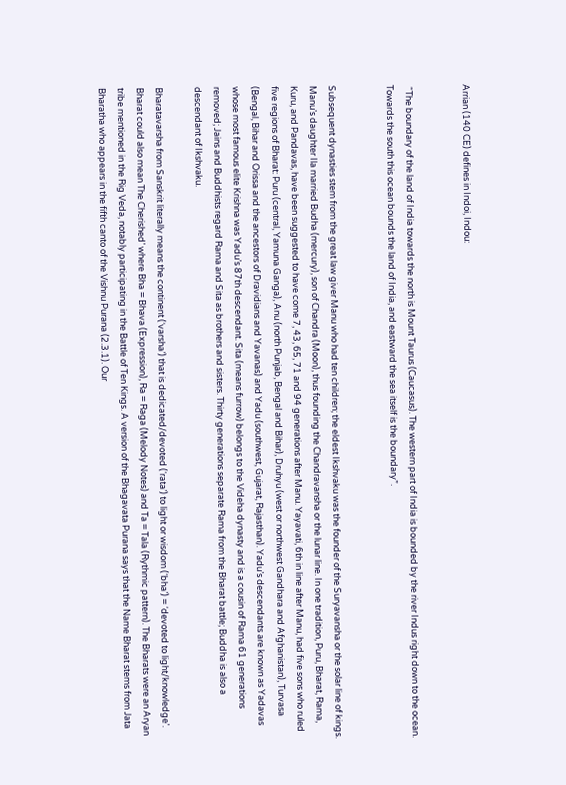Arrian (140 CE) defines in Indoi, Indou:


 “The boundary of the land of India towards the north is Mount Taurus (Caucasus). The western part of India is bounded by the river Indus right down to the ocean. Towards the south this ocean bounds the land of India, and eastward the sea itself is the boundary”.


Subsequent dynasties stem from the great law giver Manu who had ten children; the eldest Ikshvaku was the founder of the Suryavansha or the solar line of kings. Manu’s daughter Ila married Budha (mercury), son of Chandra (Moon), thus founding the Chandravansha or the lunar line. In one tradition, Puru, Bharat, Rama, Kuru, and Pandavas, have been suggested to have come 7, 43, 65, 71 and 94 generations after Manu. Yayavati, 6th in line after Manu, had five sons who ruled five regions of Bharat: Puru (central, Yamuna Ganga), Anu (north Punjab, Bengal and Bihar), Druhyu (west or northwest Gandhara and Afghanistan), Turvasa (Bengal, Bihar and Orissa and the ancestors of Dravidians and Yavanas) and Yadu (southwest, Gujarat, Rajasthan). Yadu’s descendants are known as Yadavas whose most famous elite Krishna was Yadu’s 87th descendant. Sita (means furrow) belongs to the Videha dynasty and is a cousin of Rama 61 generations removed; Jains and Buddhists regard Rama and Sita as brothers and sisters. Thirty generations separate Rama from the Bharat battle; Buddha is also a descendant of Ikshvaku.

Bharatavarsha from Sanskrit literally means the continent (‘varsha’) that is dedicated/devoted (‘rata’) to light or wisdom (‘bha’) = ‘devoted to light/knowledge’. Bharat could also mean The Cherished’ where Bha = Bhava (Expression), Ra = Raga (Melody Notes) and Ta = Tala (Rythmic pattern). The Bharats were an Aryan tribe mentioned in the Rig Veda, notably participating in the Battle of Ten Kings. A version of the Bhagavata Purana says that the Name Bharat stems from Jata Bharatha who appears in the fifth canto of the Vishnu Purana (2.3.1). Our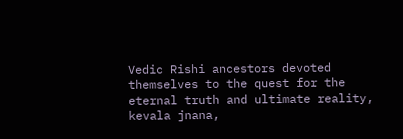Vedic Rishi ancestors devoted themselves to the quest for the eternal truth and ultimate reality, kevala jnana,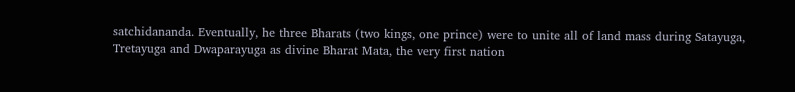satchidananda. Eventually, he three Bharats (two kings, one prince) were to unite all of land mass during Satayuga, Tretayuga and Dwaparayuga as divine Bharat Mata, the very first nation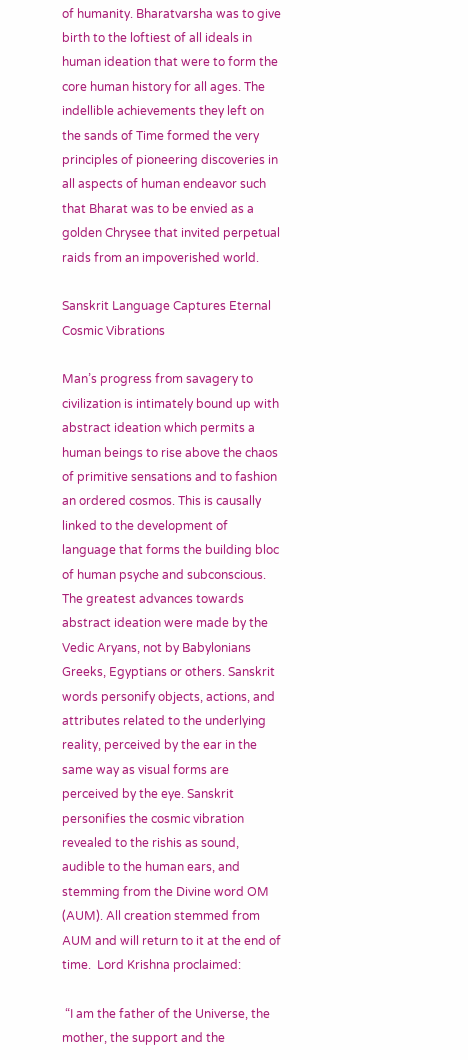of humanity. Bharatvarsha was to give birth to the loftiest of all ideals in human ideation that were to form the core human history for all ages. The indellible achievements they left on the sands of Time formed the very principles of pioneering discoveries in all aspects of human endeavor such that Bharat was to be envied as a golden Chrysee that invited perpetual raids from an impoverished world.

Sanskrit Language Captures Eternal Cosmic Vibrations

Man’s progress from savagery to civilization is intimately bound up with abstract ideation which permits a human beings to rise above the chaos of primitive sensations and to fashion an ordered cosmos. This is causally linked to the development of language that forms the building bloc of human psyche and subconscious. The greatest advances towards abstract ideation were made by the Vedic Aryans, not by Babylonians Greeks, Egyptians or others. Sanskrit words personify objects, actions, and attributes related to the underlying reality, perceived by the ear in the same way as visual forms are perceived by the eye. Sanskrit personifies the cosmic vibration revealed to the rishis as sound, audible to the human ears, and stemming from the Divine word OM (AUM). All creation stemmed from AUM and will return to it at the end of time.  Lord Krishna proclaimed:

 “I am the father of the Universe, the mother, the support and the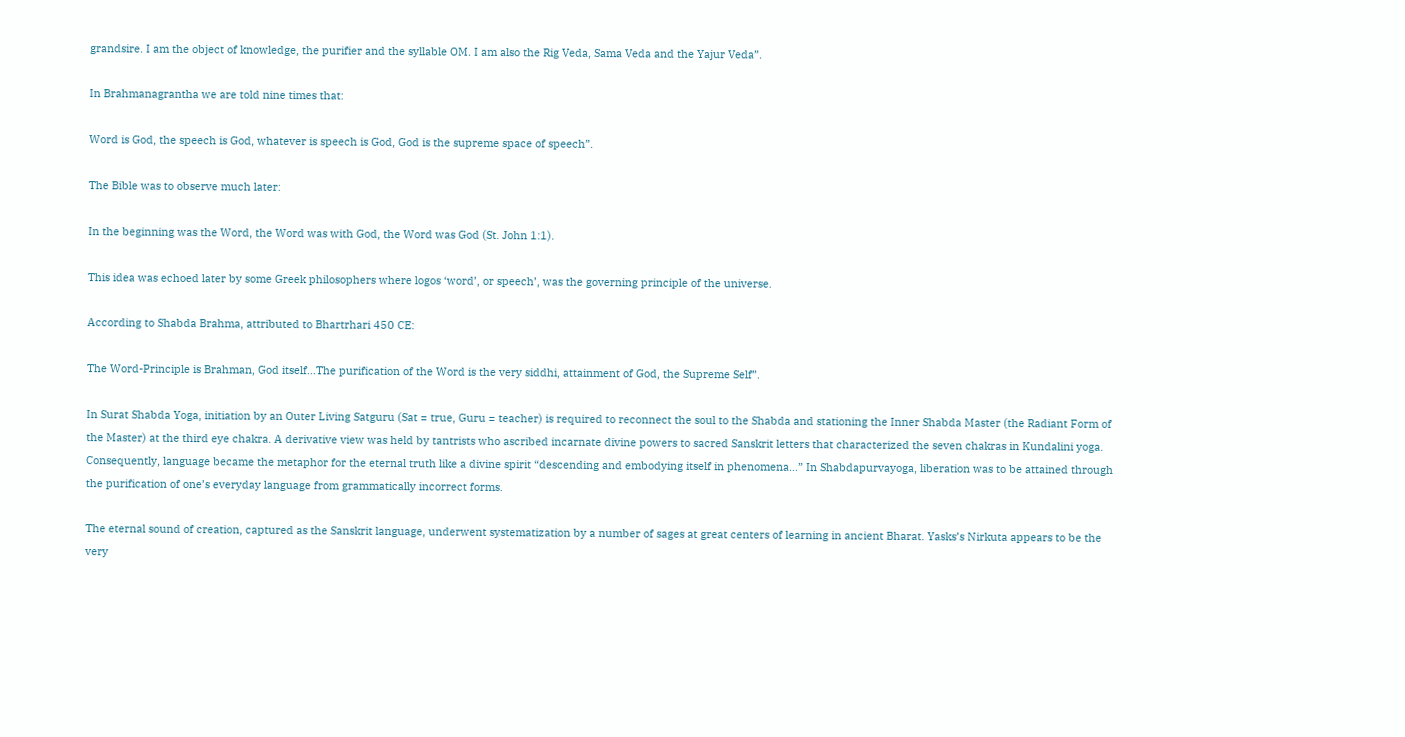grandsire. I am the object of knowledge, the purifier and the syllable OM. I am also the Rig Veda, Sama Veda and the Yajur Veda”.

In Brahmanagrantha we are told nine times that:

Word is God, the speech is God, whatever is speech is God, God is the supreme space of speech”.

The Bible was to observe much later:

In the beginning was the Word, the Word was with God, the Word was God (St. John 1:1).

This idea was echoed later by some Greek philosophers where logos ‘word’, or speech’, was the governing principle of the universe.

According to Shabda Brahma, attributed to Bhartrhari 450 CE:

The Word-Principle is Brahman, God itself…The purification of the Word is the very siddhi, attainment of God, the Supreme Self”.

In Surat Shabda Yoga, initiation by an Outer Living Satguru (Sat = true, Guru = teacher) is required to reconnect the soul to the Shabda and stationing the Inner Shabda Master (the Radiant Form of the Master) at the third eye chakra. A derivative view was held by tantrists who ascribed incarnate divine powers to sacred Sanskrit letters that characterized the seven chakras in Kundalini yoga. Consequently, language became the metaphor for the eternal truth like a divine spirit “descending and embodying itself in phenomena…” In Shabdapurvayoga, liberation was to be attained through the purification of one’s everyday language from grammatically incorrect forms.

The eternal sound of creation, captured as the Sanskrit language, underwent systematization by a number of sages at great centers of learning in ancient Bharat. Yasks’s Nirkuta appears to be the very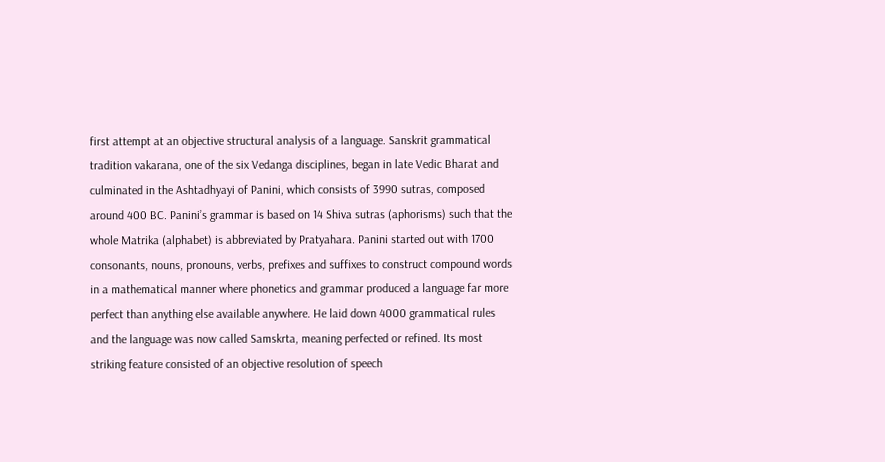first attempt at an objective structural analysis of a language. Sanskrit grammatical tradition vakarana, one of the six Vedanga disciplines, began in late Vedic Bharat and culminated in the Ashtadhyayi of Panini, which consists of 3990 sutras, composed around 400 BC. Panini’s grammar is based on 14 Shiva sutras (aphorisms) such that the whole Matrika (alphabet) is abbreviated by Pratyahara. Panini started out with 1700 consonants, nouns, pronouns, verbs, prefixes and suffixes to construct compound words in a mathematical manner where phonetics and grammar produced a language far more perfect than anything else available anywhere. He laid down 4000 grammatical rules and the language was now called Samskrta, meaning perfected or refined. Its most striking feature consisted of an objective resolution of speech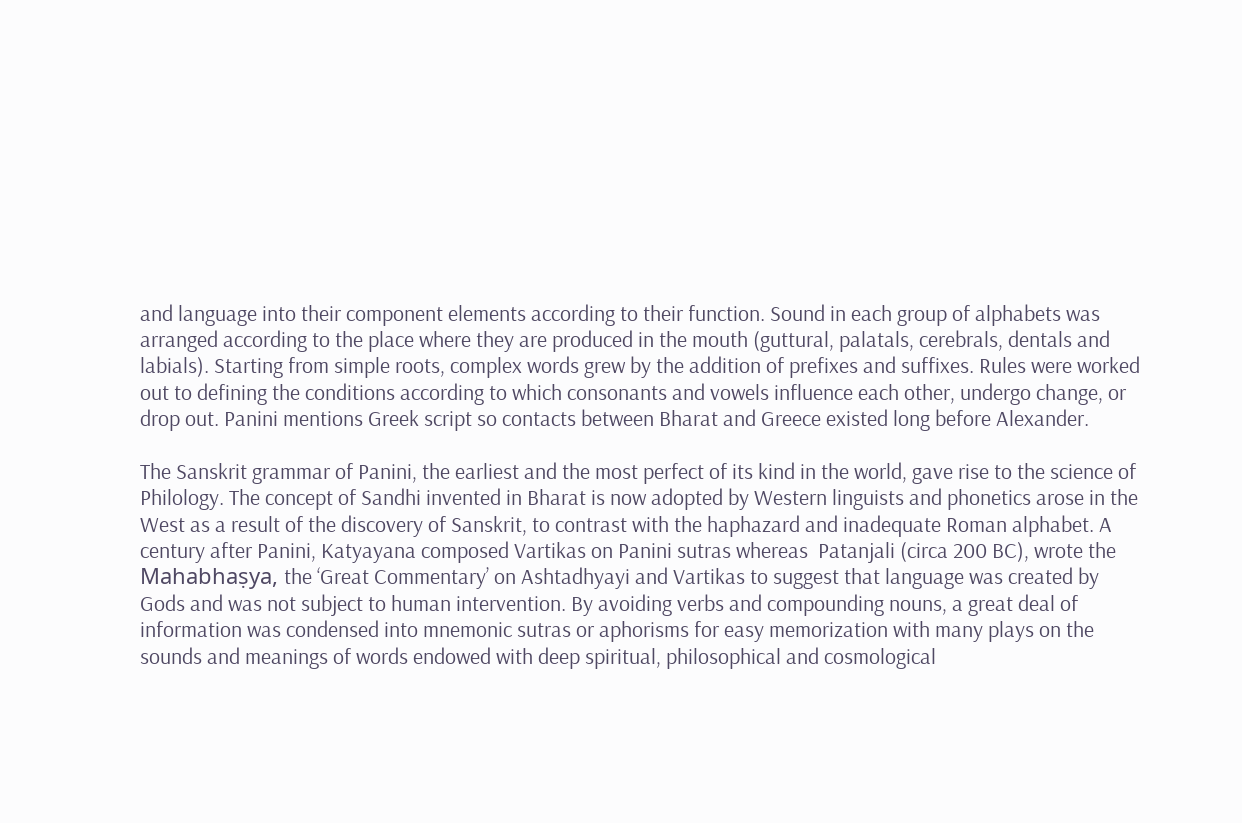and language into their component elements according to their function. Sound in each group of alphabets was arranged according to the place where they are produced in the mouth (guttural, palatals, cerebrals, dentals and labials). Starting from simple roots, complex words grew by the addition of prefixes and suffixes. Rules were worked out to defining the conditions according to which consonants and vowels influence each other, undergo change, or drop out. Panini mentions Greek script so contacts between Bharat and Greece existed long before Alexander.

The Sanskrit grammar of Panini, the earliest and the most perfect of its kind in the world, gave rise to the science of Philology. The concept of Sandhi invented in Bharat is now adopted by Western linguists and phonetics arose in the West as a result of the discovery of Sanskrit, to contrast with the haphazard and inadequate Roman alphabet. A century after Panini, Katyayana composed Vartikas on Panini sutras whereas  Patanjali (circa 200 BC), wrote the Mahabhaṣya, the ‘Great Commentary’ on Ashtadhyayi and Vartikas to suggest that language was created by Gods and was not subject to human intervention. By avoiding verbs and compounding nouns, a great deal of information was condensed into mnemonic sutras or aphorisms for easy memorization with many plays on the sounds and meanings of words endowed with deep spiritual, philosophical and cosmological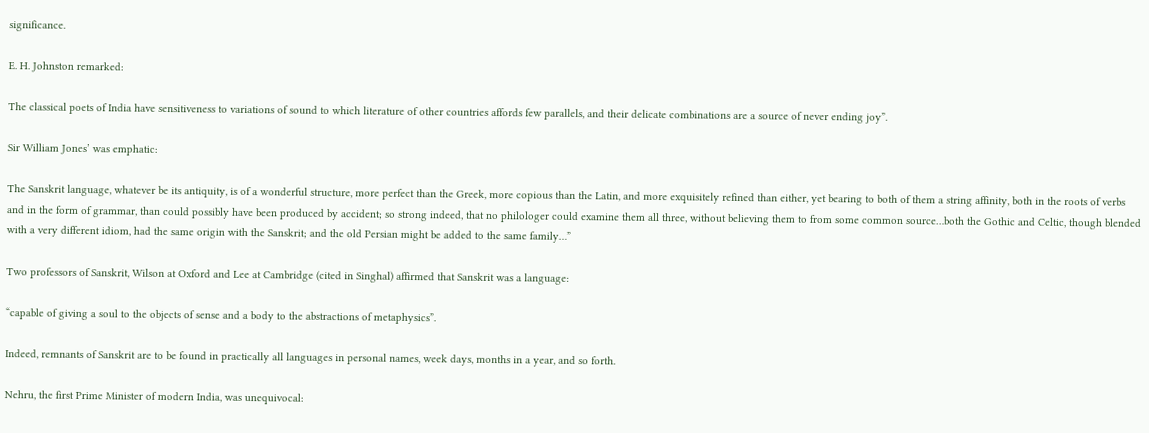significance.

E. H. Johnston remarked:

The classical poets of India have sensitiveness to variations of sound to which literature of other countries affords few parallels, and their delicate combinations are a source of never ending joy”.

Sir William Jones’ was emphatic:

The Sanskrit language, whatever be its antiquity, is of a wonderful structure, more perfect than the Greek, more copious than the Latin, and more exquisitely refined than either, yet bearing to both of them a string affinity, both in the roots of verbs and in the form of grammar, than could possibly have been produced by accident; so strong indeed, that no philologer could examine them all three, without believing them to from some common source…both the Gothic and Celtic, though blended with a very different idiom, had the same origin with the Sanskrit; and the old Persian might be added to the same family…”

Two professors of Sanskrit, Wilson at Oxford and Lee at Cambridge (cited in Singhal) affirmed that Sanskrit was a language:

“capable of giving a soul to the objects of sense and a body to the abstractions of metaphysics”.

Indeed, remnants of Sanskrit are to be found in practically all languages in personal names, week days, months in a year, and so forth.

Nehru, the first Prime Minister of modern India, was unequivocal: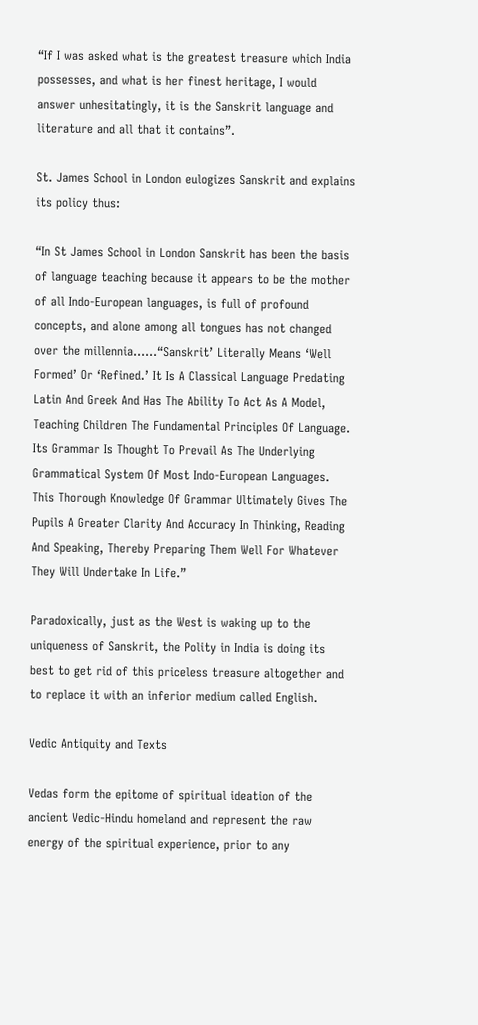“If I was asked what is the greatest treasure which India possesses, and what is her finest heritage, I would answer unhesitatingly, it is the Sanskrit language and literature and all that it contains”.

St. James School in London eulogizes Sanskrit and explains its policy thus:

“In St James School in London Sanskrit has been the basis of language teaching because it appears to be the mother of all Indo-European languages, is full of profound concepts, and alone among all tongues has not changed over the millennia……“Sanskrit’ Literally Means ‘Well Formed’ Or ‘Refined.’ It Is A Classical Language Predating Latin And Greek And Has The Ability To Act As A Model, Teaching Children The Fundamental Principles Of Language. Its Grammar Is Thought To Prevail As The Underlying Grammatical System Of Most Indo-European Languages. This Thorough Knowledge Of Grammar Ultimately Gives The Pupils A Greater Clarity And Accuracy In Thinking, Reading And Speaking, Thereby Preparing Them Well For Whatever They Will Undertake In Life.”

Paradoxically, just as the West is waking up to the uniqueness of Sanskrit, the Polity in India is doing its best to get rid of this priceless treasure altogether and to replace it with an inferior medium called English.

Vedic Antiquity and Texts

Vedas form the epitome of spiritual ideation of the ancient Vedic-Hindu homeland and represent the raw energy of the spiritual experience, prior to any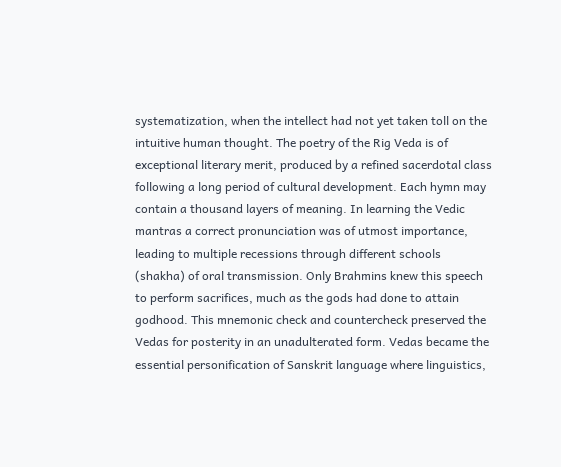systematization, when the intellect had not yet taken toll on the intuitive human thought. The poetry of the Rig Veda is of exceptional literary merit, produced by a refined sacerdotal class following a long period of cultural development. Each hymn may contain a thousand layers of meaning. In learning the Vedic mantras a correct pronunciation was of utmost importance, leading to multiple recessions through different schools (shakha) of oral transmission. Only Brahmins knew this speech to perform sacrifices, much as the gods had done to attain godhood. This mnemonic check and countercheck preserved the Vedas for posterity in an unadulterated form. Vedas became the essential personification of Sanskrit language where linguistics,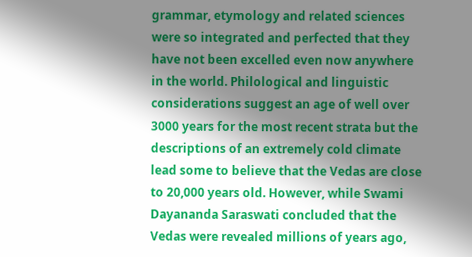grammar, etymology and related sciences were so integrated and perfected that they have not been excelled even now anywhere in the world. Philological and linguistic considerations suggest an age of well over 3000 years for the most recent strata but the descriptions of an extremely cold climate lead some to believe that the Vedas are close to 20,000 years old. However, while Swami Dayananda Saraswati concluded that the Vedas were revealed millions of years ago,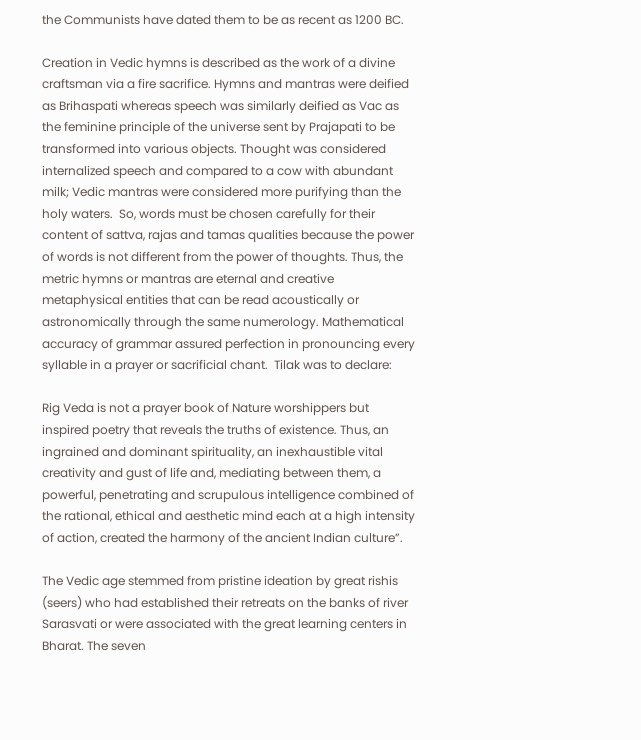the Communists have dated them to be as recent as 1200 BC.

Creation in Vedic hymns is described as the work of a divine craftsman via a fire sacrifice. Hymns and mantras were deified as Brihaspati whereas speech was similarly deified as Vac as the feminine principle of the universe sent by Prajapati to be transformed into various objects. Thought was considered internalized speech and compared to a cow with abundant milk; Vedic mantras were considered more purifying than the holy waters.  So, words must be chosen carefully for their content of sattva, rajas and tamas qualities because the power of words is not different from the power of thoughts. Thus, the metric hymns or mantras are eternal and creative metaphysical entities that can be read acoustically or astronomically through the same numerology. Mathematical accuracy of grammar assured perfection in pronouncing every syllable in a prayer or sacrificial chant.  Tilak was to declare:

Rig Veda is not a prayer book of Nature worshippers but inspired poetry that reveals the truths of existence. Thus, an ingrained and dominant spirituality, an inexhaustible vital creativity and gust of life and, mediating between them, a powerful, penetrating and scrupulous intelligence combined of the rational, ethical and aesthetic mind each at a high intensity of action, created the harmony of the ancient Indian culture”.

The Vedic age stemmed from pristine ideation by great rishis (seers) who had established their retreats on the banks of river Sarasvati or were associated with the great learning centers in Bharat. The seven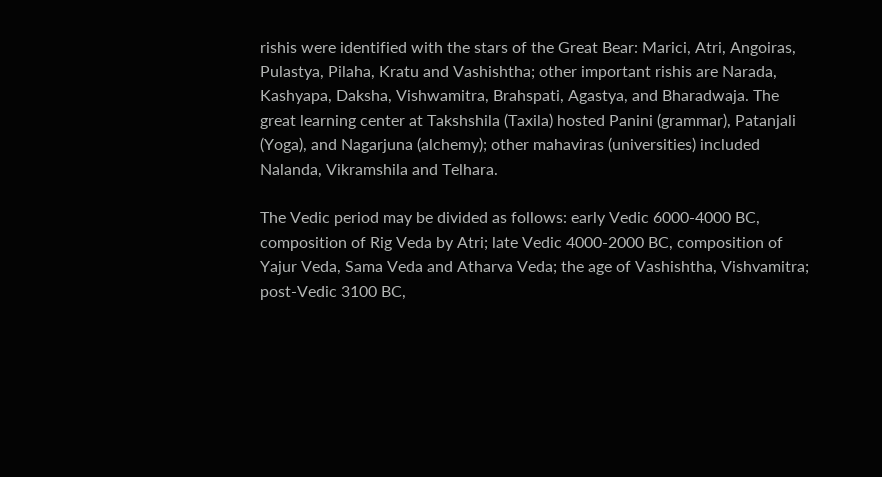rishis were identified with the stars of the Great Bear: Marici, Atri, Angoiras, Pulastya, Pilaha, Kratu and Vashishtha; other important rishis are Narada, Kashyapa, Daksha, Vishwamitra, Brahspati, Agastya, and Bharadwaja. The great learning center at Takshshila (Taxila) hosted Panini (grammar), Patanjali (Yoga), and Nagarjuna (alchemy); other mahaviras (universities) included Nalanda, Vikramshila and Telhara.

The Vedic period may be divided as follows: early Vedic 6000-4000 BC, composition of Rig Veda by Atri; late Vedic 4000-2000 BC, composition of Yajur Veda, Sama Veda and Atharva Veda; the age of Vashishtha, Vishvamitra; post-Vedic 3100 BC,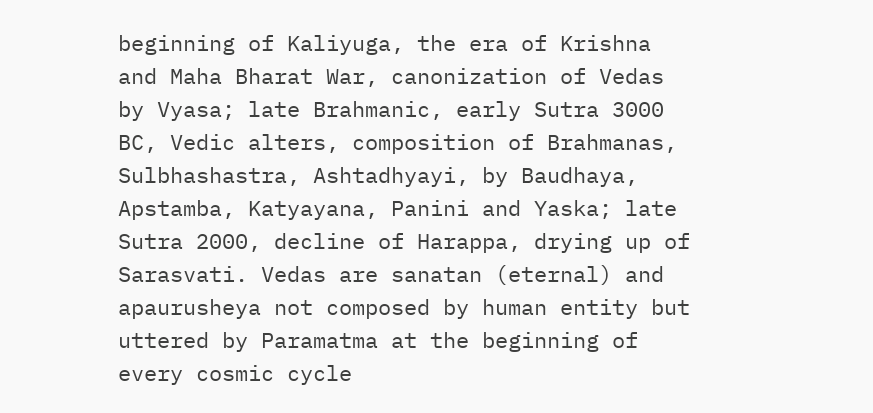beginning of Kaliyuga, the era of Krishna and Maha Bharat War, canonization of Vedas by Vyasa; late Brahmanic, early Sutra 3000 BC, Vedic alters, composition of Brahmanas, Sulbhashastra, Ashtadhyayi, by Baudhaya, Apstamba, Katyayana, Panini and Yaska; late Sutra 2000, decline of Harappa, drying up of Sarasvati. Vedas are sanatan (eternal) and apaurusheya not composed by human entity but uttered by Paramatma at the beginning of every cosmic cycle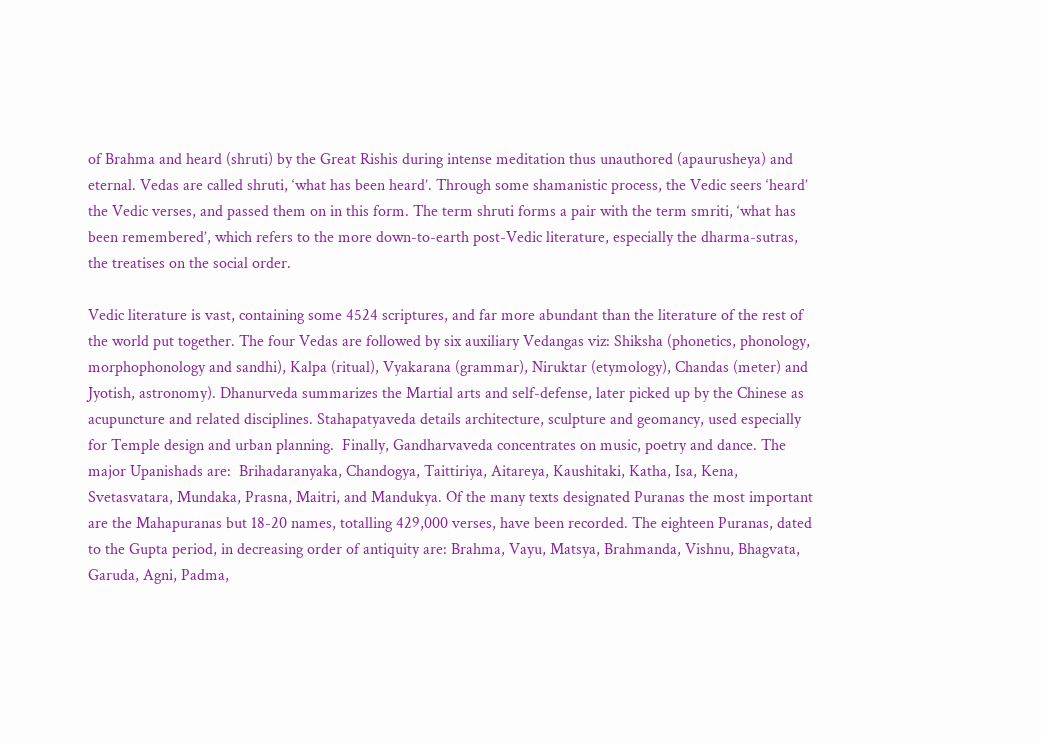of Brahma and heard (shruti) by the Great Rishis during intense meditation thus unauthored (apaurusheya) and eternal. Vedas are called shruti, ‘what has been heard’. Through some shamanistic process, the Vedic seers ‘heard’ the Vedic verses, and passed them on in this form. The term shruti forms a pair with the term smriti, ‘what has been remembered’, which refers to the more down-to-earth post-Vedic literature, especially the dharma-sutras, the treatises on the social order.

Vedic literature is vast, containing some 4524 scriptures, and far more abundant than the literature of the rest of the world put together. The four Vedas are followed by six auxiliary Vedangas viz: Shiksha (phonetics, phonology, morphophonology and sandhi), Kalpa (ritual), Vyakarana (grammar), Niruktar (etymology), Chandas (meter) and Jyotish, astronomy). Dhanurveda summarizes the Martial arts and self-defense, later picked up by the Chinese as acupuncture and related disciplines. Stahapatyaveda details architecture, sculpture and geomancy, used especially for Temple design and urban planning.  Finally, Gandharvaveda concentrates on music, poetry and dance. The major Upanishads are:  Brihadaranyaka, Chandogya, Taittiriya, Aitareya, Kaushitaki, Katha, Isa, Kena, Svetasvatara, Mundaka, Prasna, Maitri, and Mandukya. Of the many texts designated Puranas the most important are the Mahapuranas but 18-20 names, totalling 429,000 verses, have been recorded. The eighteen Puranas, dated to the Gupta period, in decreasing order of antiquity are: Brahma, Vayu, Matsya, Brahmanda, Vishnu, Bhagvata, Garuda, Agni, Padma,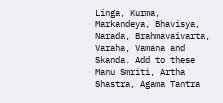Linga, Kurma, Markandeya, Bhavisya, Narada, Brahmavaivarta, Varaha, Vamana and Skanda. Add to these Manu Smriti, Artha Shastra, Agama Tantra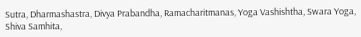Sutra, Dharmashastra, Divya Prabandha, Ramacharitmanas, Yoga Vashishtha, Swara Yoga, Shiva Samhita,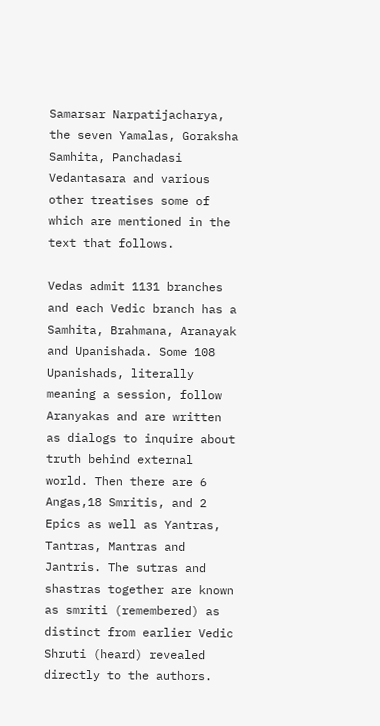Samarsar Narpatijacharya, the seven Yamalas, Goraksha Samhita, Panchadasi Vedantasara and various other treatises some of which are mentioned in the text that follows.

Vedas admit 1131 branches and each Vedic branch has a Samhita, Brahmana, Aranayak and Upanishada. Some 108 Upanishads, literally meaning a session, follow Aranyakas and are written as dialogs to inquire about truth behind external world. Then there are 6 Angas,18 Smritis, and 2 Epics as well as Yantras, Tantras, Mantras and Jantris. The sutras and shastras together are known as smriti (remembered) as distinct from earlier Vedic Shruti (heard) revealed directly to the authors.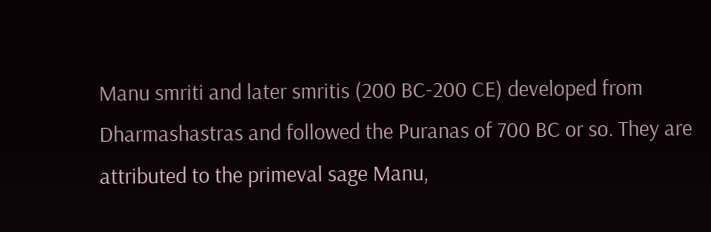Manu smriti and later smritis (200 BC-200 CE) developed from Dharmashastras and followed the Puranas of 700 BC or so. They are attributed to the primeval sage Manu,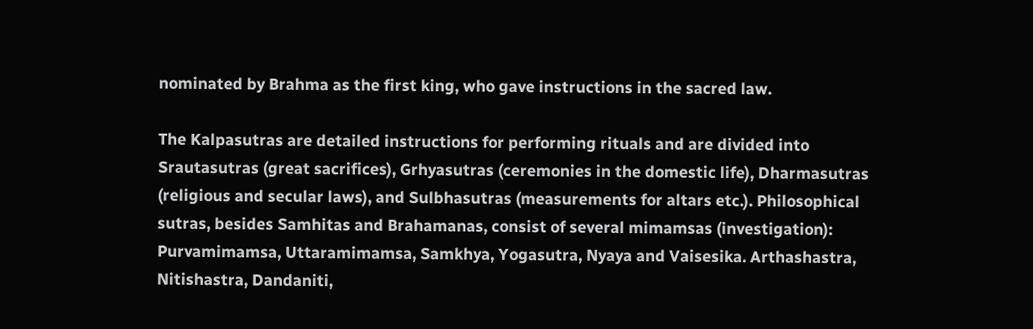nominated by Brahma as the first king, who gave instructions in the sacred law.

The Kalpasutras are detailed instructions for performing rituals and are divided into Srautasutras (great sacrifices), Grhyasutras (ceremonies in the domestic life), Dharmasutras (religious and secular laws), and Sulbhasutras (measurements for altars etc.). Philosophical sutras, besides Samhitas and Brahamanas, consist of several mimamsas (investigation):  Purvamimamsa, Uttaramimamsa, Samkhya, Yogasutra, Nyaya and Vaisesika. Arthashastra, Nitishastra, Dandaniti,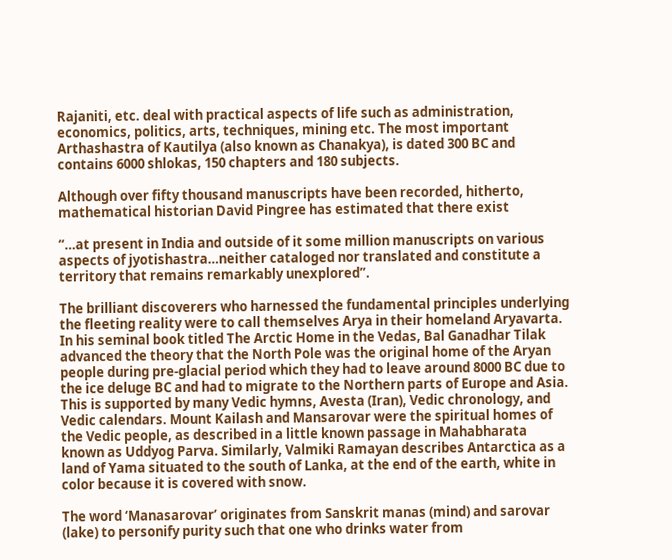Rajaniti, etc. deal with practical aspects of life such as administration, economics, politics, arts, techniques, mining etc. The most important Arthashastra of Kautilya (also known as Chanakya), is dated 300 BC and contains 6000 shlokas, 150 chapters and 180 subjects.

Although over fifty thousand manuscripts have been recorded, hitherto, mathematical historian David Pingree has estimated that there exist

“…at present in India and outside of it some million manuscripts on various aspects of jyotishastra…neither cataloged nor translated and constitute a territory that remains remarkably unexplored”.

The brilliant discoverers who harnessed the fundamental principles underlying the fleeting reality were to call themselves Arya in their homeland Aryavarta. In his seminal book titled The Arctic Home in the Vedas, Bal Ganadhar Tilak advanced the theory that the North Pole was the original home of the Aryan people during pre-glacial period which they had to leave around 8000 BC due to the ice deluge BC and had to migrate to the Northern parts of Europe and Asia. This is supported by many Vedic hymns, Avesta (Iran), Vedic chronology, and Vedic calendars. Mount Kailash and Mansarovar were the spiritual homes of the Vedic people, as described in a little known passage in Mahabharata known as Uddyog Parva. Similarly, Valmiki Ramayan describes Antarctica as a land of Yama situated to the south of Lanka, at the end of the earth, white in color because it is covered with snow.

The word ‘Manasarovar’ originates from Sanskrit manas (mind) and sarovar (lake) to personify purity such that one who drinks water from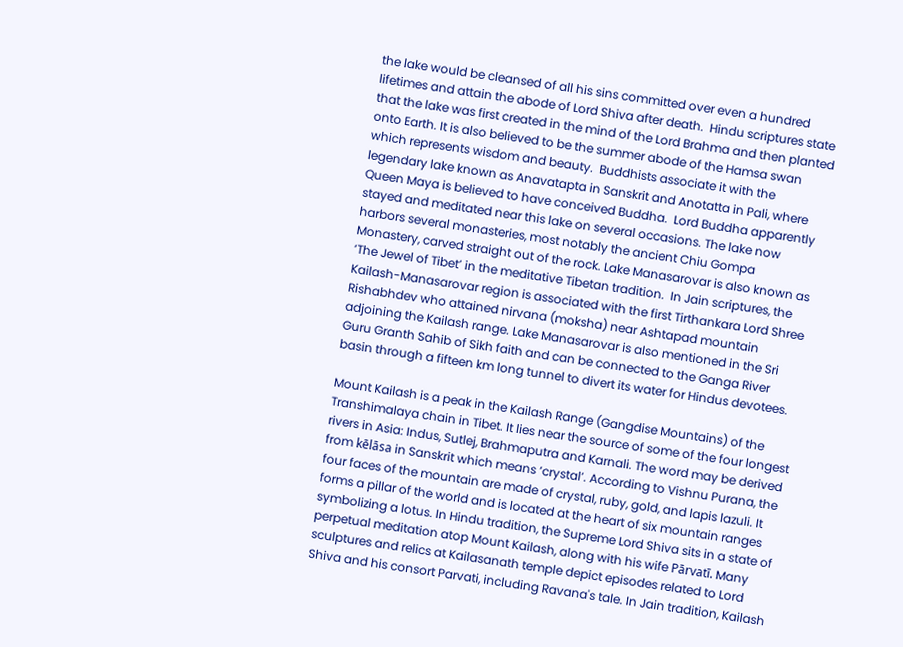the lake would be cleansed of all his sins committed over even a hundred lifetimes and attain the abode of Lord Shiva after death.  Hindu scriptures state that the lake was first created in the mind of the Lord Brahma and then planted onto Earth. It is also believed to be the summer abode of the Hamsa swan which represents wisdom and beauty.  Buddhists associate it with the legendary lake known as Anavatapta in Sanskrit and Anotatta in Pali, where Queen Maya is believed to have conceived Buddha.  Lord Buddha apparently stayed and meditated near this lake on several occasions. The lake now harbors several monasteries, most notably the ancient Chiu Gompa Monastery, carved straight out of the rock. Lake Manasarovar is also known as ‘The Jewel of Tibet’ in the meditative Tibetan tradition.  In Jain scriptures, the Kailash-Manasarovar region is associated with the first Tirthankara Lord Shree Rishabhdev who attained nirvana (moksha) near Ashtapad mountain adjoining the Kailash range. Lake Manasarovar is also mentioned in the Sri Guru Granth Sahib of Sikh faith and can be connected to the Ganga River basin through a fifteen km long tunnel to divert its water for Hindus devotees.

Mount Kailash is a peak in the Kailash Range (Gangdise Mountains) of the Transhimalaya chain in Tibet. It lies near the source of some of the four longest rivers in Asia: Indus, Sutlej, Brahmaputra and Karnali. The word may be derived from kēlāsa in Sanskrit which means ‘crystal’. According to Vishnu Purana, the four faces of the mountain are made of crystal, ruby, gold, and lapis lazuli. It forms a pillar of the world and is located at the heart of six mountain ranges symbolizing a lotus. In Hindu tradition, the Supreme Lord Shiva sits in a state of perpetual meditation atop Mount Kailash, along with his wife Pārvatī. Many sculptures and relics at Kailasanath temple depict episodes related to Lord Shiva and his consort Parvati, including Ravana's tale. In Jain tradition, Kailash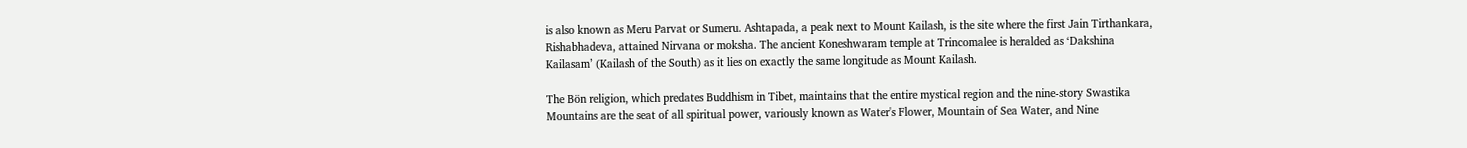is also known as Meru Parvat or Sumeru. Ashtapada, a peak next to Mount Kailash, is the site where the first Jain Tirthankara, Rishabhadeva, attained Nirvana or moksha. The ancient Koneshwaram temple at Trincomalee is heralded as ‘Dakshina Kailasam’ (Kailash of the South) as it lies on exactly the same longitude as Mount Kailash.

The Bön religion, which predates Buddhism in Tibet, maintains that the entire mystical region and the nine-story Swastika Mountains are the seat of all spiritual power, variously known as Water's Flower, Mountain of Sea Water, and Nine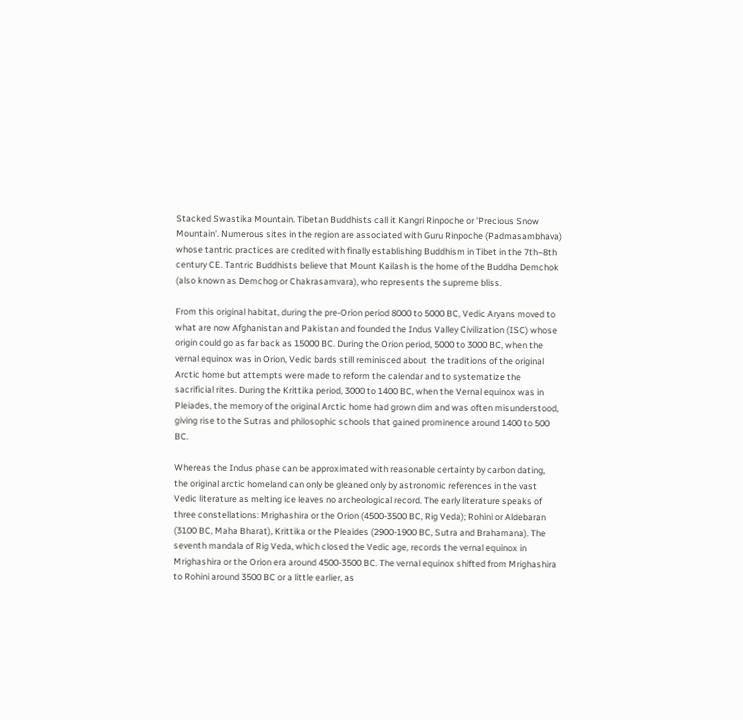Stacked Swastika Mountain. Tibetan Buddhists call it Kangri Rinpoche or 'Precious Snow Mountain'. Numerous sites in the region are associated with Guru Rinpoche (Padmasambhava) whose tantric practices are credited with finally establishing Buddhism in Tibet in the 7th–8th century CE. Tantric Buddhists believe that Mount Kailash is the home of the Buddha Demchok (also known as Demchog or Chakrasamvara), who represents the supreme bliss.

From this original habitat, during the pre-Orion period 8000 to 5000 BC, Vedic Aryans moved to what are now Afghanistan and Pakistan and founded the Indus Valley Civilization (ISC) whose origin could go as far back as 15000 BC. During the Orion period, 5000 to 3000 BC, when the vernal equinox was in Orion, Vedic bards still reminisced about  the traditions of the original Arctic home but attempts were made to reform the calendar and to systematize the sacrificial rites. During the Krittika period, 3000 to 1400 BC, when the Vernal equinox was in Pleiades, the memory of the original Arctic home had grown dim and was often misunderstood, giving rise to the Sutras and philosophic schools that gained prominence around 1400 to 500 BC.

Whereas the Indus phase can be approximated with reasonable certainty by carbon dating, the original arctic homeland can only be gleaned only by astronomic references in the vast Vedic literature as melting ice leaves no archeological record. The early literature speaks of three constellations: Mrighashira or the Orion (4500-3500 BC, Rig Veda); Rohini or Aldebaran (3100 BC, Maha Bharat), Krittika or the Pleaides (2900-1900 BC, Sutra and Brahamana). The seventh mandala of Rig Veda, which closed the Vedic age, records the vernal equinox in Mrighashira or the Orion era around 4500-3500 BC. The vernal equinox shifted from Mrighashira to Rohini around 3500 BC or a little earlier, as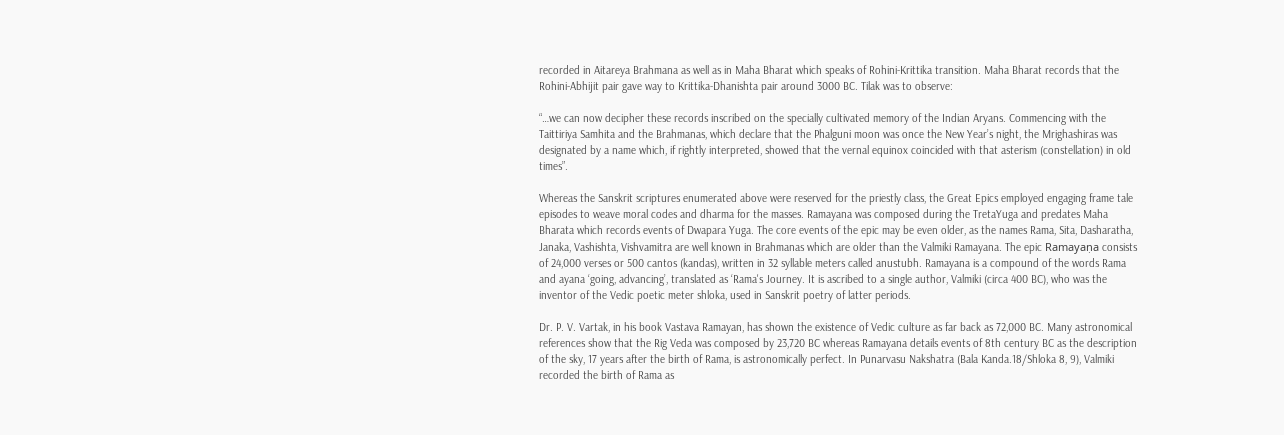recorded in Aitareya Brahmana as well as in Maha Bharat which speaks of Rohini-Krittika transition. Maha Bharat records that the Rohini-Abhijit pair gave way to Krittika-Dhanishta pair around 3000 BC. Tilak was to observe:

“…we can now decipher these records inscribed on the specially cultivated memory of the Indian Aryans. Commencing with the Taittiriya Samhita and the Brahmanas, which declare that the Phalguni moon was once the New Year’s night, the Mrighashiras was designated by a name which, if rightly interpreted, showed that the vernal equinox coincided with that asterism (constellation) in old times”.

Whereas the Sanskrit scriptures enumerated above were reserved for the priestly class, the Great Epics employed engaging frame tale episodes to weave moral codes and dharma for the masses. Ramayana was composed during the TretaYuga and predates Maha Bharata which records events of Dwapara Yuga. The core events of the epic may be even older, as the names Rama, Sita, Dasharatha, Janaka, Vashishta, Vishvamitra are well known in Brahmanas which are older than the Valmiki Ramayana. The epic Ramayaṇa consists of 24,000 verses or 500 cantos (kandas), written in 32 syllable meters called anustubh. Ramayana is a compound of the words Rama and ayana ‘going, advancing’, translated as ‘Rama's Journey. It is ascribed to a single author, Valmiki (circa 400 BC), who was the inventor of the Vedic poetic meter shloka, used in Sanskrit poetry of latter periods.

Dr. P. V. Vartak, in his book Vastava Ramayan, has shown the existence of Vedic culture as far back as 72,000 BC. Many astronomical references show that the Rig Veda was composed by 23,720 BC whereas Ramayana details events of 8th century BC as the description of the sky, 17 years after the birth of Rama, is astronomically perfect. In Punarvasu Nakshatra (Bala Kanda.18/Shloka 8, 9), Valmiki recorded the birth of Rama as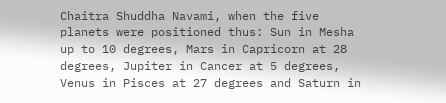Chaitra Shuddha Navami, when the five planets were positioned thus: Sun in Mesha up to 10 degrees, Mars in Capricorn at 28 degrees, Jupiter in Cancer at 5 degrees, Venus in Pisces at 27 degrees and Saturn in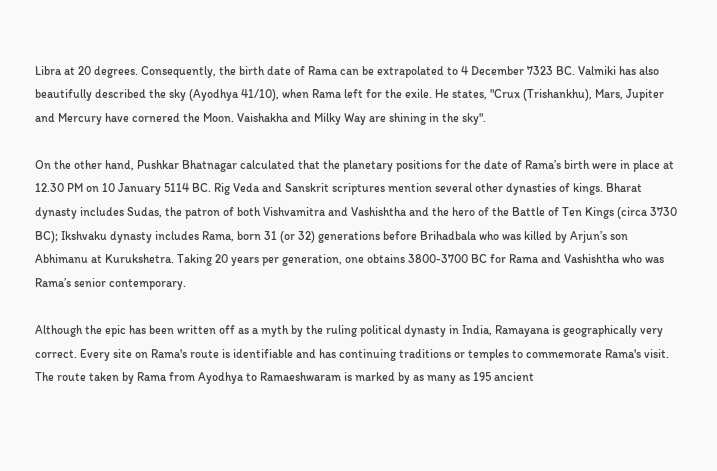Libra at 20 degrees. Consequently, the birth date of Rama can be extrapolated to 4 December 7323 BC. Valmiki has also beautifully described the sky (Ayodhya 41/10), when Rama left for the exile. He states, "Crux (Trishankhu), Mars, Jupiter and Mercury have cornered the Moon. Vaishakha and Milky Way are shining in the sky".

On the other hand, Pushkar Bhatnagar calculated that the planetary positions for the date of Rama’s birth were in place at 12.30 PM on 10 January 5114 BC. Rig Veda and Sanskrit scriptures mention several other dynasties of kings. Bharat dynasty includes Sudas, the patron of both Vishvamitra and Vashishtha and the hero of the Battle of Ten Kings (circa 3730 BC); Ikshvaku dynasty includes Rama, born 31 (or 32) generations before Brihadbala who was killed by Arjun’s son Abhimanu at Kurukshetra. Taking 20 years per generation, one obtains 3800-3700 BC for Rama and Vashishtha who was Rama’s senior contemporary.

Although the epic has been written off as a myth by the ruling political dynasty in India, Ramayana is geographically very correct. Every site on Rama's route is identifiable and has continuing traditions or temples to commemorate Rama's visit. The route taken by Rama from Ayodhya to Ramaeshwaram is marked by as many as 195 ancient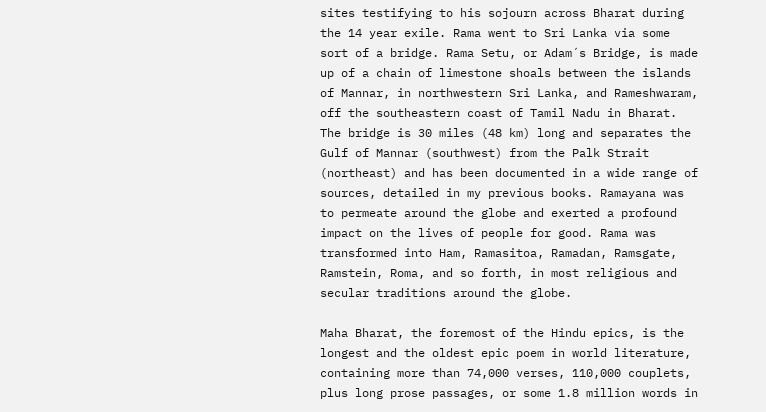sites testifying to his sojourn across Bharat during the 14 year exile. Rama went to Sri Lanka via some sort of a bridge. Rama Setu, or Adam´s Bridge, is made up of a chain of limestone shoals between the islands of Mannar, in northwestern Sri Lanka, and Rameshwaram, off the southeastern coast of Tamil Nadu in Bharat. The bridge is 30 miles (48 km) long and separates the Gulf of Mannar (southwest) from the Palk Strait (northeast) and has been documented in a wide range of sources, detailed in my previous books. Ramayana was to permeate around the globe and exerted a profound impact on the lives of people for good. Rama was transformed into Ham, Ramasitoa, Ramadan, Ramsgate, Ramstein, Roma, and so forth, in most religious and secular traditions around the globe.

Maha Bharat, the foremost of the Hindu epics, is the longest and the oldest epic poem in world literature, containing more than 74,000 verses, 110,000 couplets, plus long prose passages, or some 1.8 million words in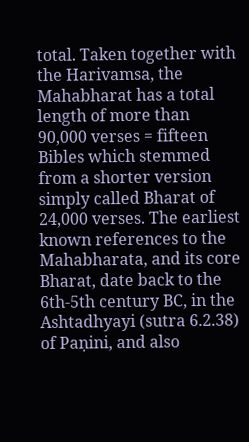total. Taken together with the Harivamsa, the Mahabharat has a total length of more than 90,000 verses = fifteen Bibles which stemmed from a shorter version simply called Bharat of 24,000 verses. The earliest known references to the Mahabharata, and its core Bharat, date back to the 6th-5th century BC, in the Ashtadhyayi (sutra 6.2.38) of Paṇini, and also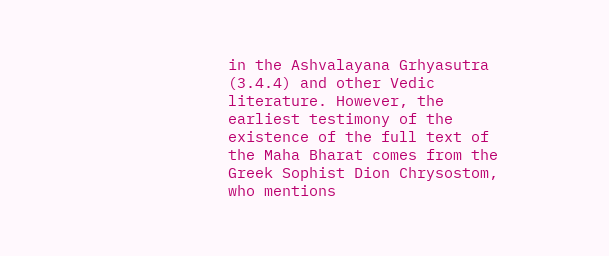in the Ashvalayana Grhyasutra (3.4.4) and other Vedic literature. However, the earliest testimony of the existence of the full text of the Maha Bharat comes from the Greek Sophist Dion Chrysostom, who mentions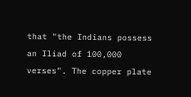that "the Indians possess an Iliad of 100,000 verses". The copper plate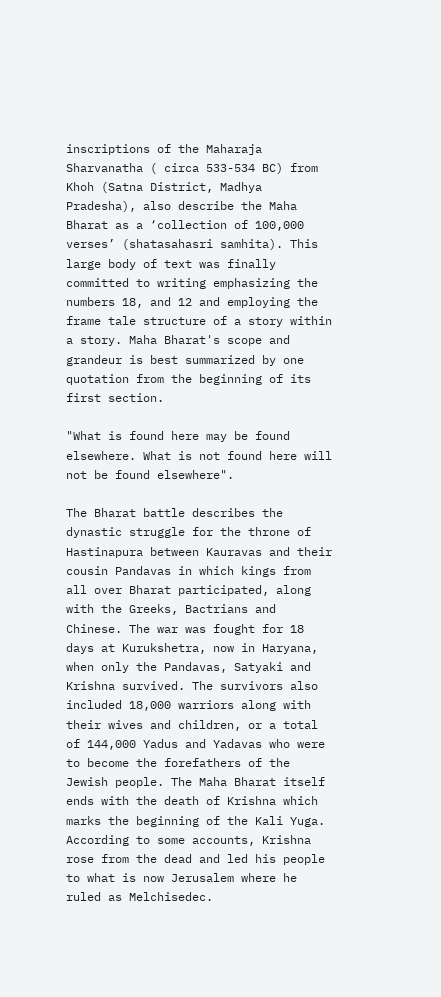inscriptions of the Maharaja Sharvanatha ( circa 533-534 BC) from Khoh (Satna District, Madhya Pradesha), also describe the Maha Bharat as a ‘collection of 100,000 verses’ (shatasahasri samhita). This large body of text was finally committed to writing emphasizing the numbers 18, and 12 and employing the frame tale structure of a story within a story. Maha Bharat's scope and grandeur is best summarized by one quotation from the beginning of its first section.

"What is found here may be found elsewhere. What is not found here will not be found elsewhere".

The Bharat battle describes the dynastic struggle for the throne of Hastinapura between Kauravas and their cousin Pandavas in which kings from all over Bharat participated, along with the Greeks, Bactrians and Chinese. The war was fought for 18 days at Kurukshetra, now in Haryana, when only the Pandavas, Satyaki and Krishna survived. The survivors also included 18,000 warriors along with their wives and children, or a total of 144,000 Yadus and Yadavas who were to become the forefathers of the Jewish people. The Maha Bharat itself ends with the death of Krishna which marks the beginning of the Kali Yuga. According to some accounts, Krishna rose from the dead and led his people to what is now Jerusalem where he ruled as Melchisedec.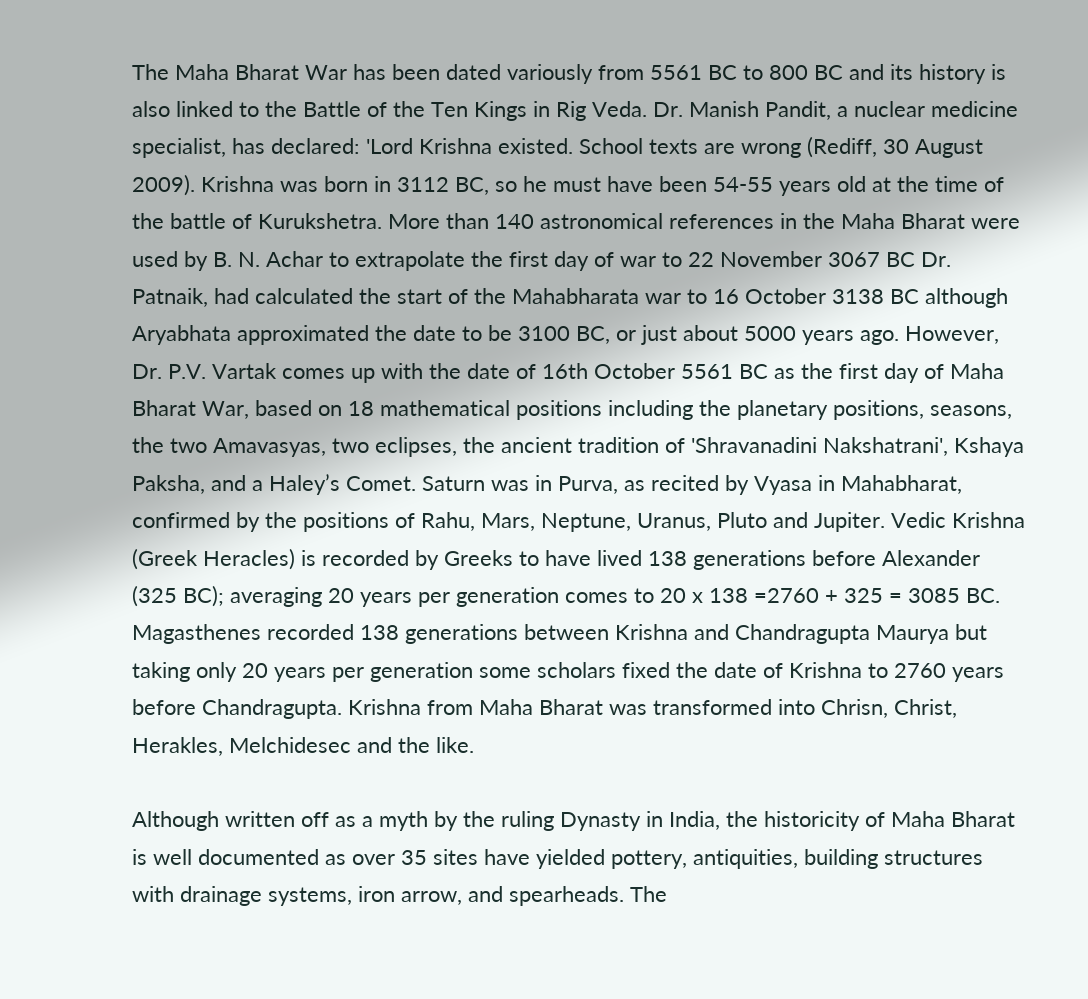The Maha Bharat War has been dated variously from 5561 BC to 800 BC and its history is also linked to the Battle of the Ten Kings in Rig Veda. Dr. Manish Pandit, a nuclear medicine specialist, has declared: 'Lord Krishna existed. School texts are wrong (Rediff, 30 August 2009). Krishna was born in 3112 BC, so he must have been 54-55 years old at the time of the battle of Kurukshetra. More than 140 astronomical references in the Maha Bharat were used by B. N. Achar to extrapolate the first day of war to 22 November 3067 BC Dr. Patnaik, had calculated the start of the Mahabharata war to 16 October 3138 BC although Aryabhata approximated the date to be 3100 BC, or just about 5000 years ago. However, Dr. P.V. Vartak comes up with the date of 16th October 5561 BC as the first day of Maha Bharat War, based on 18 mathematical positions including the planetary positions, seasons, the two Amavasyas, two eclipses, the ancient tradition of 'Shravanadini Nakshatrani', Kshaya Paksha, and a Haley’s Comet. Saturn was in Purva, as recited by Vyasa in Mahabharat, confirmed by the positions of Rahu, Mars, Neptune, Uranus, Pluto and Jupiter. Vedic Krishna (Greek Heracles) is recorded by Greeks to have lived 138 generations before Alexander (325 BC); averaging 20 years per generation comes to 20 x 138 =2760 + 325 = 3085 BC. Magasthenes recorded 138 generations between Krishna and Chandragupta Maurya but taking only 20 years per generation some scholars fixed the date of Krishna to 2760 years before Chandragupta. Krishna from Maha Bharat was transformed into Chrisn, Christ, Herakles, Melchidesec and the like.

Although written off as a myth by the ruling Dynasty in India, the historicity of Maha Bharat is well documented as over 35 sites have yielded pottery, antiquities, building structures with drainage systems, iron arrow, and spearheads. The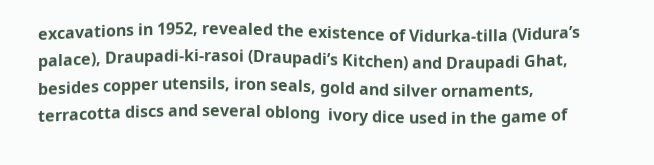excavations in 1952, revealed the existence of Vidurka-tilla (Vidura’s palace), Draupadi-ki-rasoi (Draupadi’s Kitchen) and Draupadi Ghat, besides copper utensils, iron seals, gold and silver ornaments, terracotta discs and several oblong  ivory dice used in the game of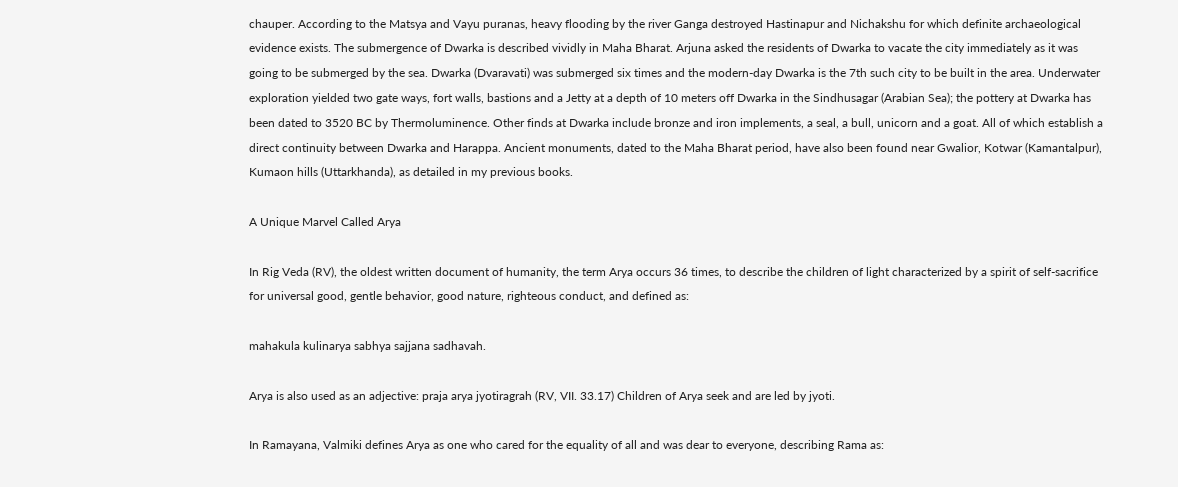chauper. According to the Matsya and Vayu puranas, heavy flooding by the river Ganga destroyed Hastinapur and Nichakshu for which definite archaeological evidence exists. The submergence of Dwarka is described vividly in Maha Bharat. Arjuna asked the residents of Dwarka to vacate the city immediately as it was going to be submerged by the sea. Dwarka (Dvaravati) was submerged six times and the modern-day Dwarka is the 7th such city to be built in the area. Underwater exploration yielded two gate ways, fort walls, bastions and a Jetty at a depth of 10 meters off Dwarka in the Sindhusagar (Arabian Sea); the pottery at Dwarka has been dated to 3520 BC by Thermoluminence. Other finds at Dwarka include bronze and iron implements, a seal, a bull, unicorn and a goat. All of which establish a direct continuity between Dwarka and Harappa. Ancient monuments, dated to the Maha Bharat period, have also been found near Gwalior, Kotwar (Kamantalpur), Kumaon hills (Uttarkhanda), as detailed in my previous books.

A Unique Marvel Called Arya

In Rig Veda (RV), the oldest written document of humanity, the term Arya occurs 36 times, to describe the children of light characterized by a spirit of self-sacrifice for universal good, gentle behavior, good nature, righteous conduct, and defined as:

mahakula kulinarya sabhya sajjana sadhavah.

Arya is also used as an adjective: praja arya jyotiragrah (RV, VII. 33.17) Children of Arya seek and are led by jyoti.

In Ramayana, Valmiki defines Arya as one who cared for the equality of all and was dear to everyone, describing Rama as: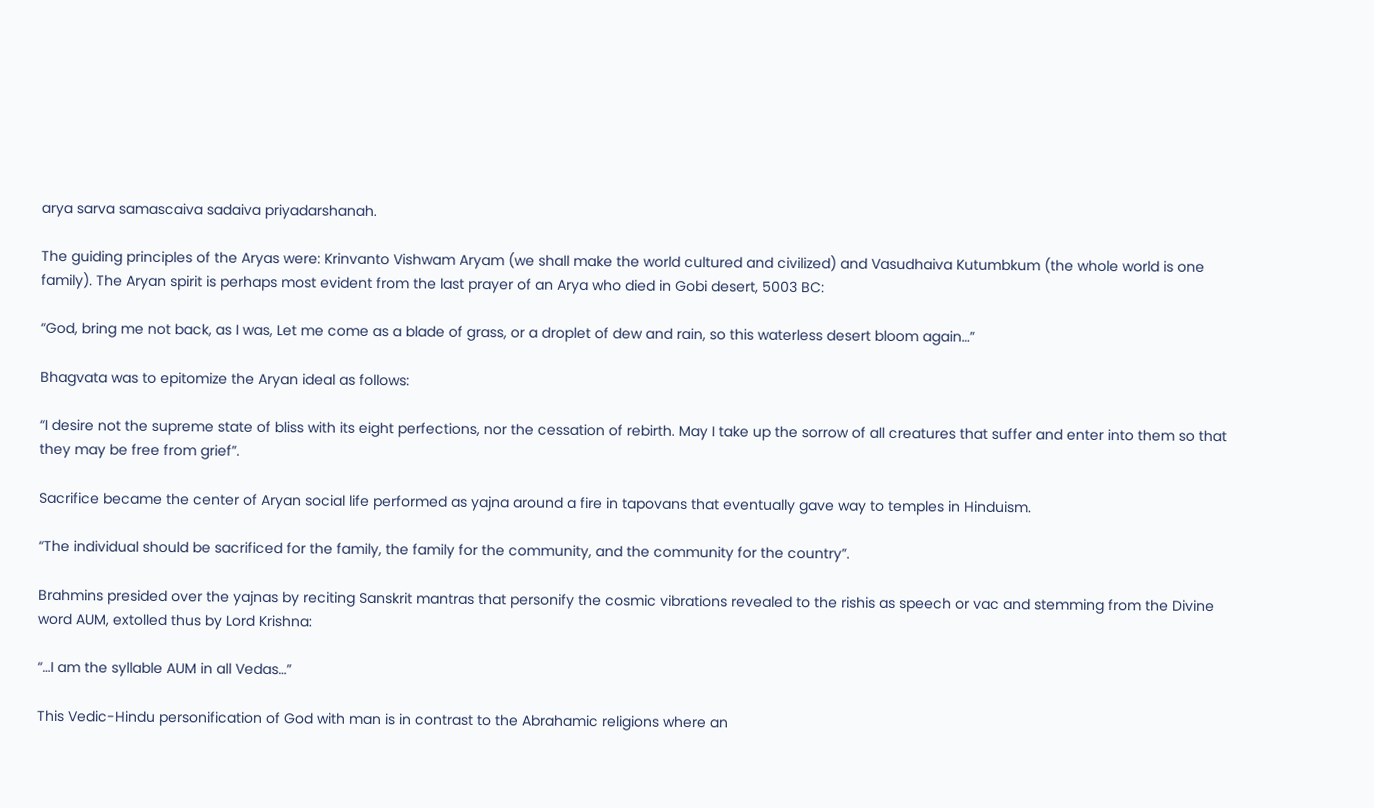arya sarva samascaiva sadaiva priyadarshanah.

The guiding principles of the Aryas were: Krinvanto Vishwam Aryam (we shall make the world cultured and civilized) and Vasudhaiva Kutumbkum (the whole world is one family). The Aryan spirit is perhaps most evident from the last prayer of an Arya who died in Gobi desert, 5003 BC:

“God, bring me not back, as I was, Let me come as a blade of grass, or a droplet of dew and rain, so this waterless desert bloom again…”

Bhagvata was to epitomize the Aryan ideal as follows:

“I desire not the supreme state of bliss with its eight perfections, nor the cessation of rebirth. May I take up the sorrow of all creatures that suffer and enter into them so that they may be free from grief”.

Sacrifice became the center of Aryan social life performed as yajna around a fire in tapovans that eventually gave way to temples in Hinduism.

“The individual should be sacrificed for the family, the family for the community, and the community for the country”.

Brahmins presided over the yajnas by reciting Sanskrit mantras that personify the cosmic vibrations revealed to the rishis as speech or vac and stemming from the Divine word AUM, extolled thus by Lord Krishna:

“…I am the syllable AUM in all Vedas…”

This Vedic-Hindu personification of God with man is in contrast to the Abrahamic religions where an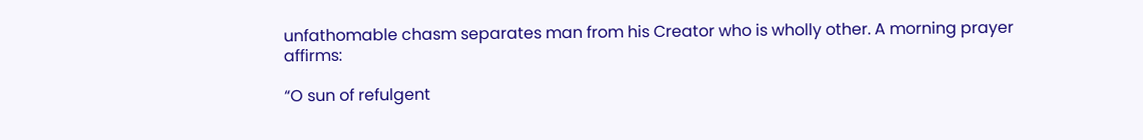unfathomable chasm separates man from his Creator who is wholly other. A morning prayer affirms:

“O sun of refulgent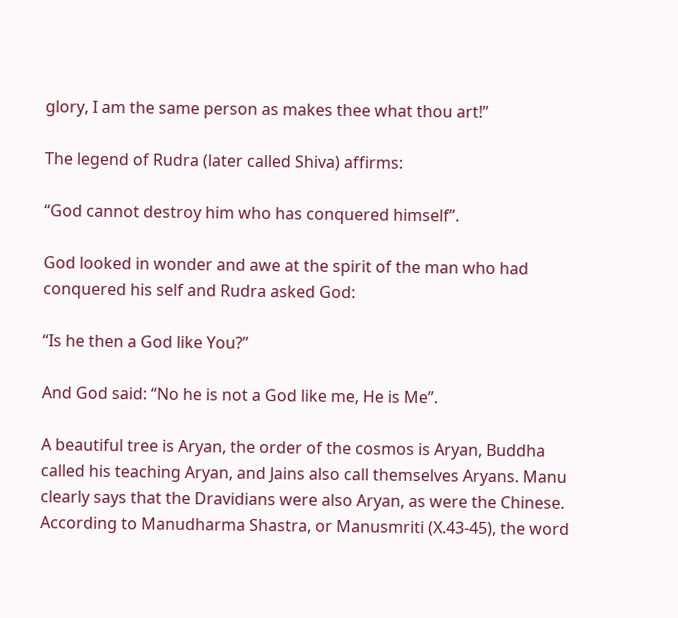glory, I am the same person as makes thee what thou art!”

The legend of Rudra (later called Shiva) affirms:

“God cannot destroy him who has conquered himself”.

God looked in wonder and awe at the spirit of the man who had conquered his self and Rudra asked God:

“Is he then a God like You?”

And God said: “No he is not a God like me, He is Me”.

A beautiful tree is Aryan, the order of the cosmos is Aryan, Buddha called his teaching Aryan, and Jains also call themselves Aryans. Manu clearly says that the Dravidians were also Aryan, as were the Chinese. According to Manudharma Shastra, or Manusmriti (X.43-45), the word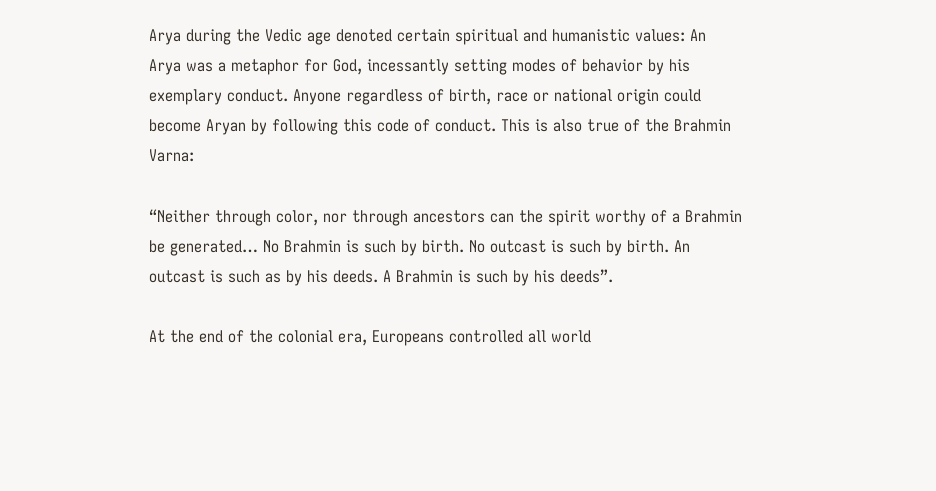Arya during the Vedic age denoted certain spiritual and humanistic values: An Arya was a metaphor for God, incessantly setting modes of behavior by his exemplary conduct. Anyone regardless of birth, race or national origin could become Aryan by following this code of conduct. This is also true of the Brahmin Varna:

“Neither through color, nor through ancestors can the spirit worthy of a Brahmin be generated… No Brahmin is such by birth. No outcast is such by birth. An outcast is such as by his deeds. A Brahmin is such by his deeds”.

At the end of the colonial era, Europeans controlled all world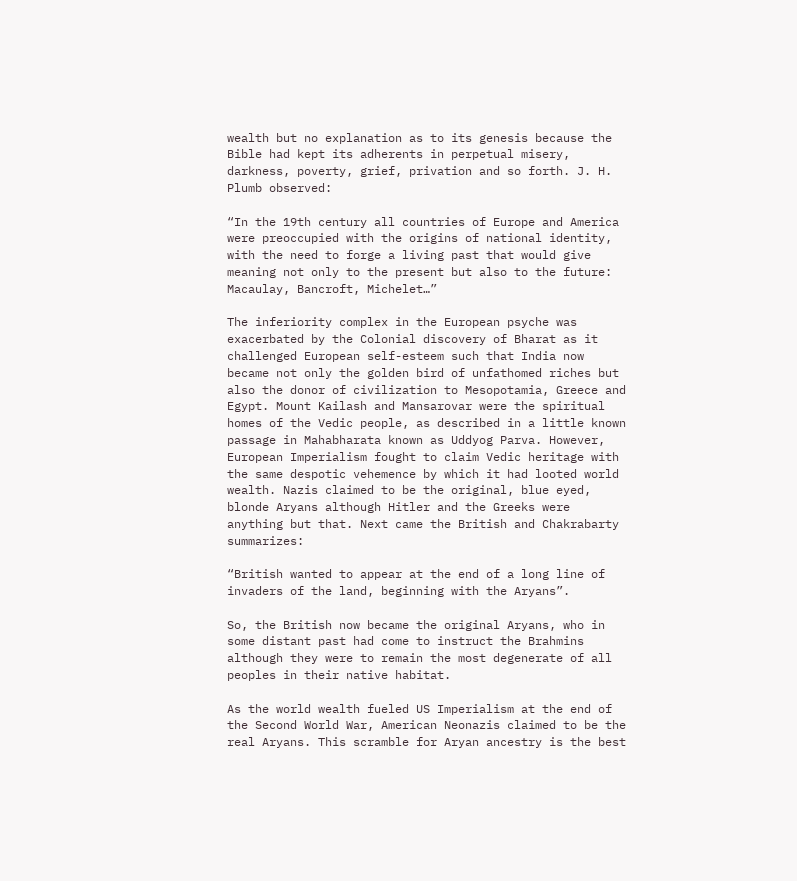wealth but no explanation as to its genesis because the Bible had kept its adherents in perpetual misery, darkness, poverty, grief, privation and so forth. J. H. Plumb observed:

“In the 19th century all countries of Europe and America were preoccupied with the origins of national identity, with the need to forge a living past that would give meaning not only to the present but also to the future: Macaulay, Bancroft, Michelet…”

The inferiority complex in the European psyche was exacerbated by the Colonial discovery of Bharat as it challenged European self-esteem such that India now became not only the golden bird of unfathomed riches but also the donor of civilization to Mesopotamia, Greece and Egypt. Mount Kailash and Mansarovar were the spiritual homes of the Vedic people, as described in a little known passage in Mahabharata known as Uddyog Parva. However, European Imperialism fought to claim Vedic heritage with the same despotic vehemence by which it had looted world wealth. Nazis claimed to be the original, blue eyed, blonde Aryans although Hitler and the Greeks were anything but that. Next came the British and Chakrabarty summarizes:

“British wanted to appear at the end of a long line of invaders of the land, beginning with the Aryans”.

So, the British now became the original Aryans, who in some distant past had come to instruct the Brahmins although they were to remain the most degenerate of all peoples in their native habitat.

As the world wealth fueled US Imperialism at the end of the Second World War, American Neonazis claimed to be the real Aryans. This scramble for Aryan ancestry is the best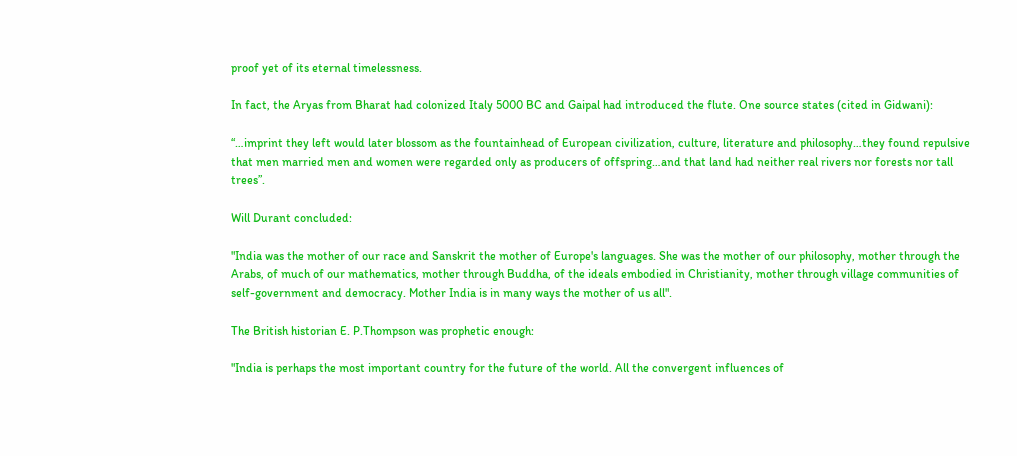proof yet of its eternal timelessness.

In fact, the Aryas from Bharat had colonized Italy 5000 BC and Gaipal had introduced the flute. One source states (cited in Gidwani):

“…imprint they left would later blossom as the fountainhead of European civilization, culture, literature and philosophy…they found repulsive that men married men and women were regarded only as producers of offspring…and that land had neither real rivers nor forests nor tall trees”.

Will Durant concluded:

"India was the mother of our race and Sanskrit the mother of Europe's languages. She was the mother of our philosophy, mother through the Arabs, of much of our mathematics, mother through Buddha, of the ideals embodied in Christianity, mother through village communities of self-government and democracy. Mother India is in many ways the mother of us all".

The British historian E. P.Thompson was prophetic enough:

"India is perhaps the most important country for the future of the world. All the convergent influences of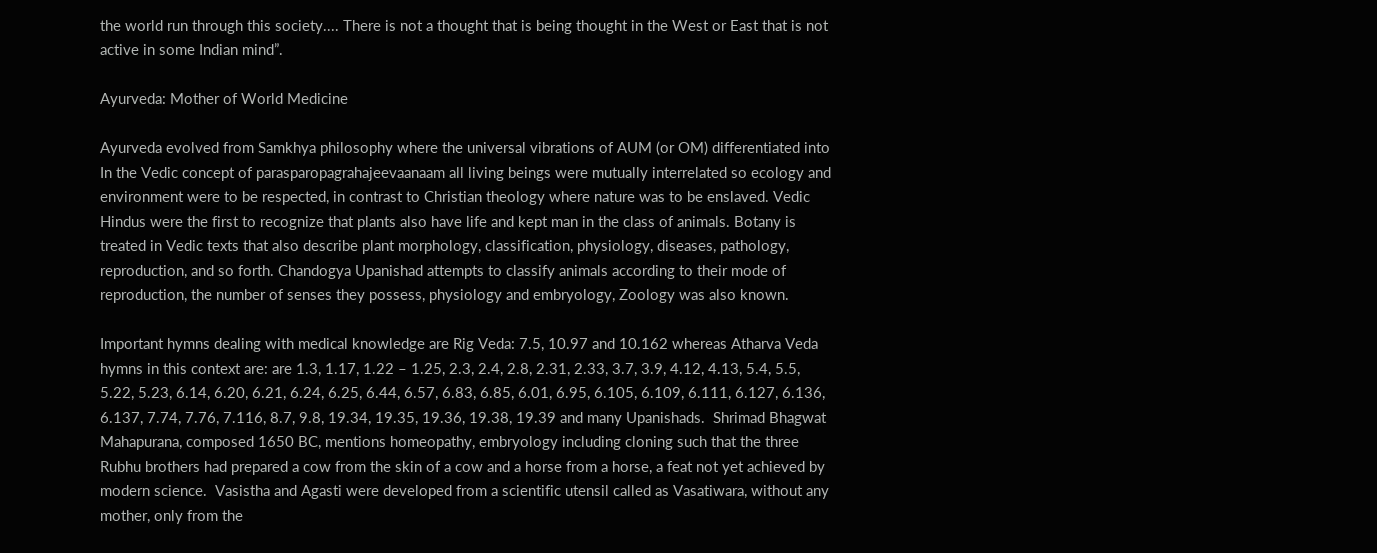the world run through this society.... There is not a thought that is being thought in the West or East that is not active in some Indian mind”.

Ayurveda: Mother of World Medicine

Ayurveda evolved from Samkhya philosophy where the universal vibrations of AUM (or OM) differentiated into In the Vedic concept of parasparopagrahajeevaanaam all living beings were mutually interrelated so ecology and environment were to be respected, in contrast to Christian theology where nature was to be enslaved. Vedic Hindus were the first to recognize that plants also have life and kept man in the class of animals. Botany is treated in Vedic texts that also describe plant morphology, classification, physiology, diseases, pathology, reproduction, and so forth. Chandogya Upanishad attempts to classify animals according to their mode of reproduction, the number of senses they possess, physiology and embryology, Zoology was also known.

Important hymns dealing with medical knowledge are Rig Veda: 7.5, 10.97 and 10.162 whereas Atharva Veda hymns in this context are: are 1.3, 1.17, 1.22 – 1.25, 2.3, 2.4, 2.8, 2.31, 2.33, 3.7, 3.9, 4.12, 4.13, 5.4, 5.5, 5.22, 5.23, 6.14, 6.20, 6.21, 6.24, 6.25, 6.44, 6.57, 6.83, 6.85, 6.01, 6.95, 6.105, 6.109, 6.111, 6.127, 6.136, 6.137, 7.74, 7.76, 7.116, 8.7, 9.8, 19.34, 19.35, 19.36, 19.38, 19.39 and many Upanishads.  Shrimad Bhagwat Mahapurana, composed 1650 BC, mentions homeopathy, embryology including cloning such that the three Rubhu brothers had prepared a cow from the skin of a cow and a horse from a horse, a feat not yet achieved by modern science.  Vasistha and Agasti were developed from a scientific utensil called as Vasatiwara, without any mother, only from the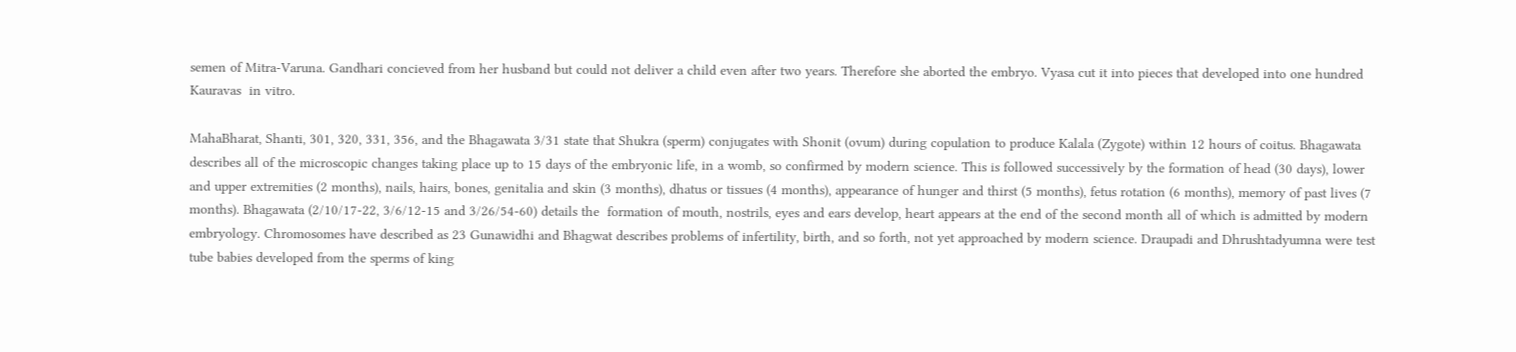semen of Mitra-Varuna. Gandhari concieved from her husband but could not deliver a child even after two years. Therefore she aborted the embryo. Vyasa cut it into pieces that developed into one hundred Kauravas  in vitro.

MahaBharat, Shanti, 301, 320, 331, 356, and the Bhagawata 3/31 state that Shukra (sperm) conjugates with Shonit (ovum) during copulation to produce Kalala (Zygote) within 12 hours of coitus. Bhagawata describes all of the microscopic changes taking place up to 15 days of the embryonic life, in a womb, so confirmed by modern science. This is followed successively by the formation of head (30 days), lower and upper extremities (2 months), nails, hairs, bones, genitalia and skin (3 months), dhatus or tissues (4 months), appearance of hunger and thirst (5 months), fetus rotation (6 months), memory of past lives (7 months). Bhagawata (2/10/17-22, 3/6/12-15 and 3/26/54-60) details the  formation of mouth, nostrils, eyes and ears develop, heart appears at the end of the second month all of which is admitted by modern embryology. Chromosomes have described as 23 Gunawidhi and Bhagwat describes problems of infertility, birth, and so forth, not yet approached by modern science. Draupadi and Dhrushtadyumna were test tube babies developed from the sperms of king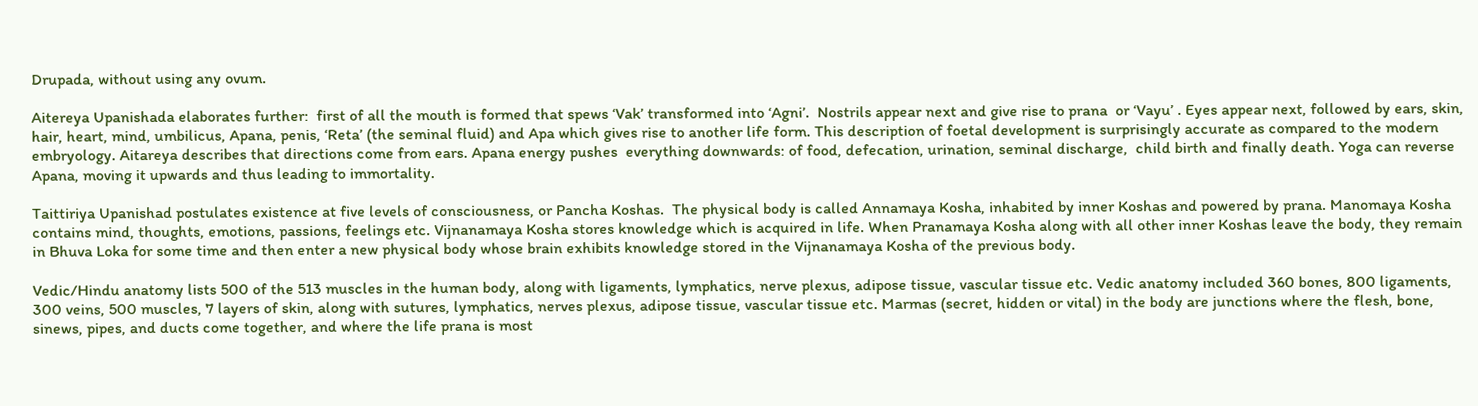Drupada, without using any ovum.

Aitereya Upanishada elaborates further:  first of all the mouth is formed that spews ‘Vak’ transformed into ‘Agni’.  Nostrils appear next and give rise to prana  or ‘Vayu’ . Eyes appear next, followed by ears, skin, hair, heart, mind, umbilicus, Apana, penis, ‘Reta’ (the seminal fluid) and Apa which gives rise to another life form. This description of foetal development is surprisingly accurate as compared to the modern embryology. Aitareya describes that directions come from ears. Apana energy pushes  everything downwards: of food, defecation, urination, seminal discharge,  child birth and finally death. Yoga can reverse Apana, moving it upwards and thus leading to immortality.

Taittiriya Upanishad postulates existence at five levels of consciousness, or Pancha Koshas.  The physical body is called Annamaya Kosha, inhabited by inner Koshas and powered by prana. Manomaya Kosha contains mind, thoughts, emotions, passions, feelings etc. Vijnanamaya Kosha stores knowledge which is acquired in life. When Pranamaya Kosha along with all other inner Koshas leave the body, they remain in Bhuva Loka for some time and then enter a new physical body whose brain exhibits knowledge stored in the Vijnanamaya Kosha of the previous body.

Vedic/Hindu anatomy lists 500 of the 513 muscles in the human body, along with ligaments, lymphatics, nerve plexus, adipose tissue, vascular tissue etc. Vedic anatomy included 360 bones, 800 ligaments, 300 veins, 500 muscles, 7 layers of skin, along with sutures, lymphatics, nerves plexus, adipose tissue, vascular tissue etc. Marmas (secret, hidden or vital) in the body are junctions where the flesh, bone, sinews, pipes, and ducts come together, and where the life prana is most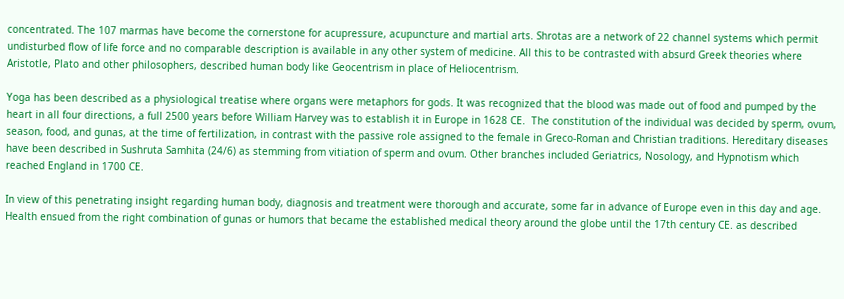concentrated. The 107 marmas have become the cornerstone for acupressure, acupuncture and martial arts. Shrotas are a network of 22 channel systems which permit undisturbed flow of life force and no comparable description is available in any other system of medicine. All this to be contrasted with absurd Greek theories where Aristotle, Plato and other philosophers, described human body like Geocentrism in place of Heliocentrism.

Yoga has been described as a physiological treatise where organs were metaphors for gods. It was recognized that the blood was made out of food and pumped by the heart in all four directions, a full 2500 years before William Harvey was to establish it in Europe in 1628 CE.  The constitution of the individual was decided by sperm, ovum, season, food, and gunas, at the time of fertilization, in contrast with the passive role assigned to the female in Greco-Roman and Christian traditions. Hereditary diseases have been described in Sushruta Samhita (24/6) as stemming from vitiation of sperm and ovum. Other branches included Geriatrics, Nosology, and Hypnotism which reached England in 1700 CE.

In view of this penetrating insight regarding human body, diagnosis and treatment were thorough and accurate, some far in advance of Europe even in this day and age. Health ensued from the right combination of gunas or humors that became the established medical theory around the globe until the 17th century CE. as described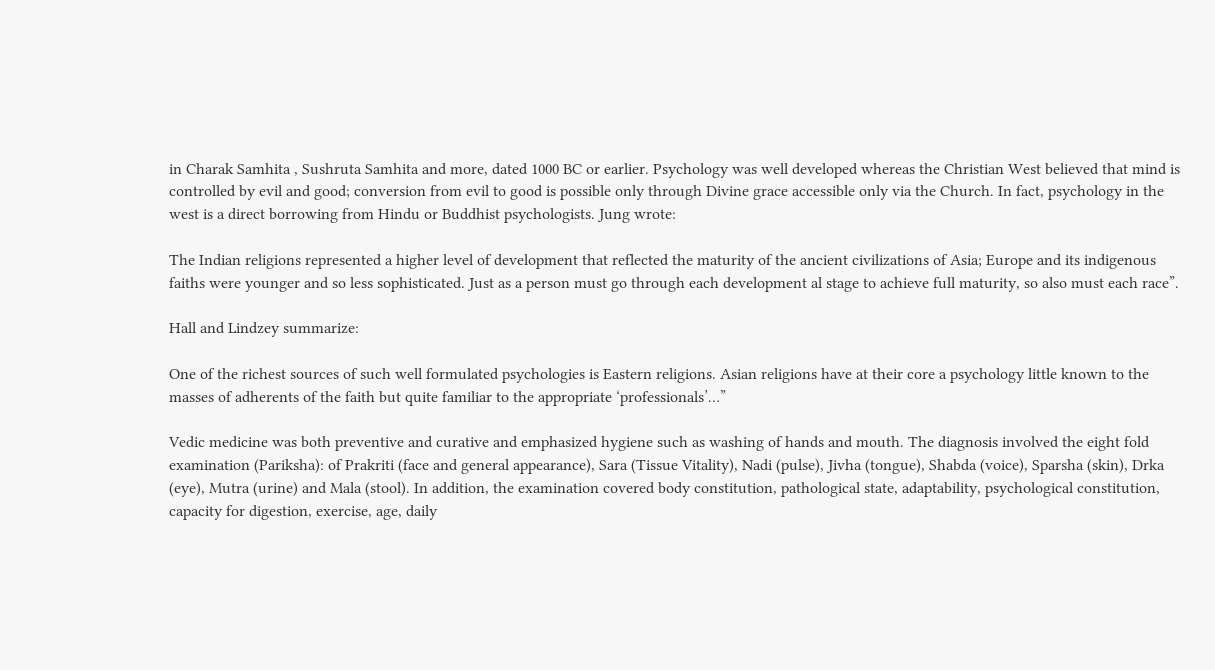in Charak Samhita , Sushruta Samhita and more, dated 1000 BC or earlier. Psychology was well developed whereas the Christian West believed that mind is controlled by evil and good; conversion from evil to good is possible only through Divine grace accessible only via the Church. In fact, psychology in the west is a direct borrowing from Hindu or Buddhist psychologists. Jung wrote:

The Indian religions represented a higher level of development that reflected the maturity of the ancient civilizations of Asia; Europe and its indigenous faiths were younger and so less sophisticated. Just as a person must go through each development al stage to achieve full maturity, so also must each race”.

Hall and Lindzey summarize:

One of the richest sources of such well formulated psychologies is Eastern religions. Asian religions have at their core a psychology little known to the masses of adherents of the faith but quite familiar to the appropriate ‘professionals’…”

Vedic medicine was both preventive and curative and emphasized hygiene such as washing of hands and mouth. The diagnosis involved the eight fold examination (Pariksha): of Prakriti (face and general appearance), Sara (Tissue Vitality), Nadi (pulse), Jivha (tongue), Shabda (voice), Sparsha (skin), Drka (eye), Mutra (urine) and Mala (stool). In addition, the examination covered body constitution, pathological state, adaptability, psychological constitution, capacity for digestion, exercise, age, daily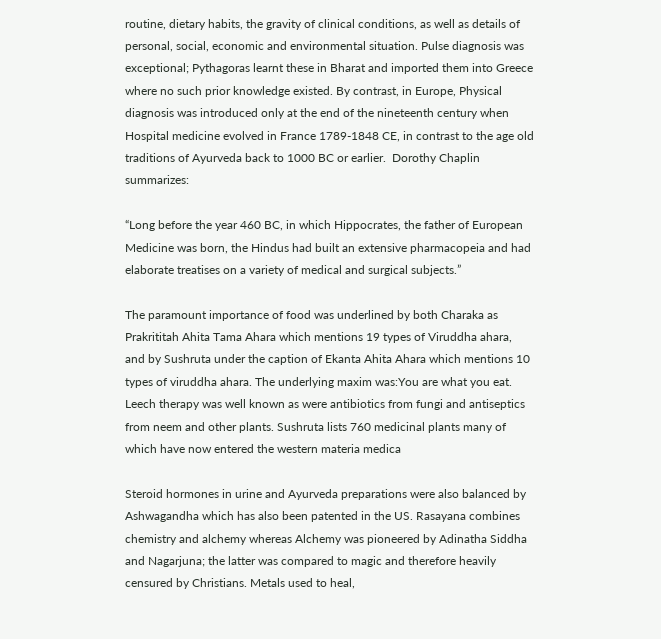routine, dietary habits, the gravity of clinical conditions, as well as details of personal, social, economic and environmental situation. Pulse diagnosis was exceptional; Pythagoras learnt these in Bharat and imported them into Greece where no such prior knowledge existed. By contrast, in Europe, Physical diagnosis was introduced only at the end of the nineteenth century when Hospital medicine evolved in France 1789-1848 CE, in contrast to the age old traditions of Ayurveda back to 1000 BC or earlier.  Dorothy Chaplin summarizes:

“Long before the year 460 BC, in which Hippocrates, the father of European Medicine was born, the Hindus had built an extensive pharmacopeia and had elaborate treatises on a variety of medical and surgical subjects.”

The paramount importance of food was underlined by both Charaka as Prakrititah Ahita Tama Ahara which mentions 19 types of Viruddha ahara, and by Sushruta under the caption of Ekanta Ahita Ahara which mentions 10 types of viruddha ahara. The underlying maxim was:You are what you eat. Leech therapy was well known as were antibiotics from fungi and antiseptics from neem and other plants. Sushruta lists 760 medicinal plants many of which have now entered the western materia medica

Steroid hormones in urine and Ayurveda preparations were also balanced by Ashwagandha which has also been patented in the US. Rasayana combines chemistry and alchemy whereas Alchemy was pioneered by Adinatha Siddha and Nagarjuna; the latter was compared to magic and therefore heavily censured by Christians. Metals used to heal,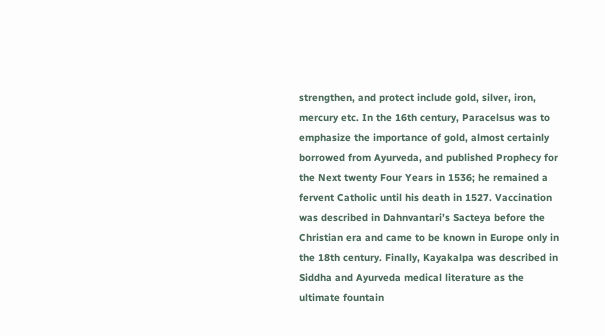strengthen, and protect include gold, silver, iron, mercury etc. In the 16th century, Paracelsus was to emphasize the importance of gold, almost certainly borrowed from Ayurveda, and published Prophecy for the Next twenty Four Years in 1536; he remained a fervent Catholic until his death in 1527. Vaccination was described in Dahnvantari’s Sacteya before the Christian era and came to be known in Europe only in the 18th century. Finally, Kayakalpa was described in Siddha and Ayurveda medical literature as the ultimate fountain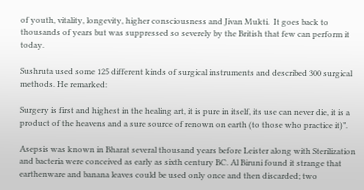of youth, vitality, longevity, higher consciousness and Jivan Mukti.  It goes back to thousands of years but was suppressed so severely by the British that few can perform it today.

Sushruta used some 125 different kinds of surgical instruments and described 300 surgical methods. He remarked:

Surgery is first and highest in the healing art, it is pure in itself, its use can never die, it is a product of the heavens and a sure source of renown on earth (to those who practice it)”.

Asepsis was known in Bharat several thousand years before Leister along with Sterilization and bacteria were conceived as early as sixth century BC. Al Biruni found it strange that earthenware and banana leaves could be used only once and then discarded; two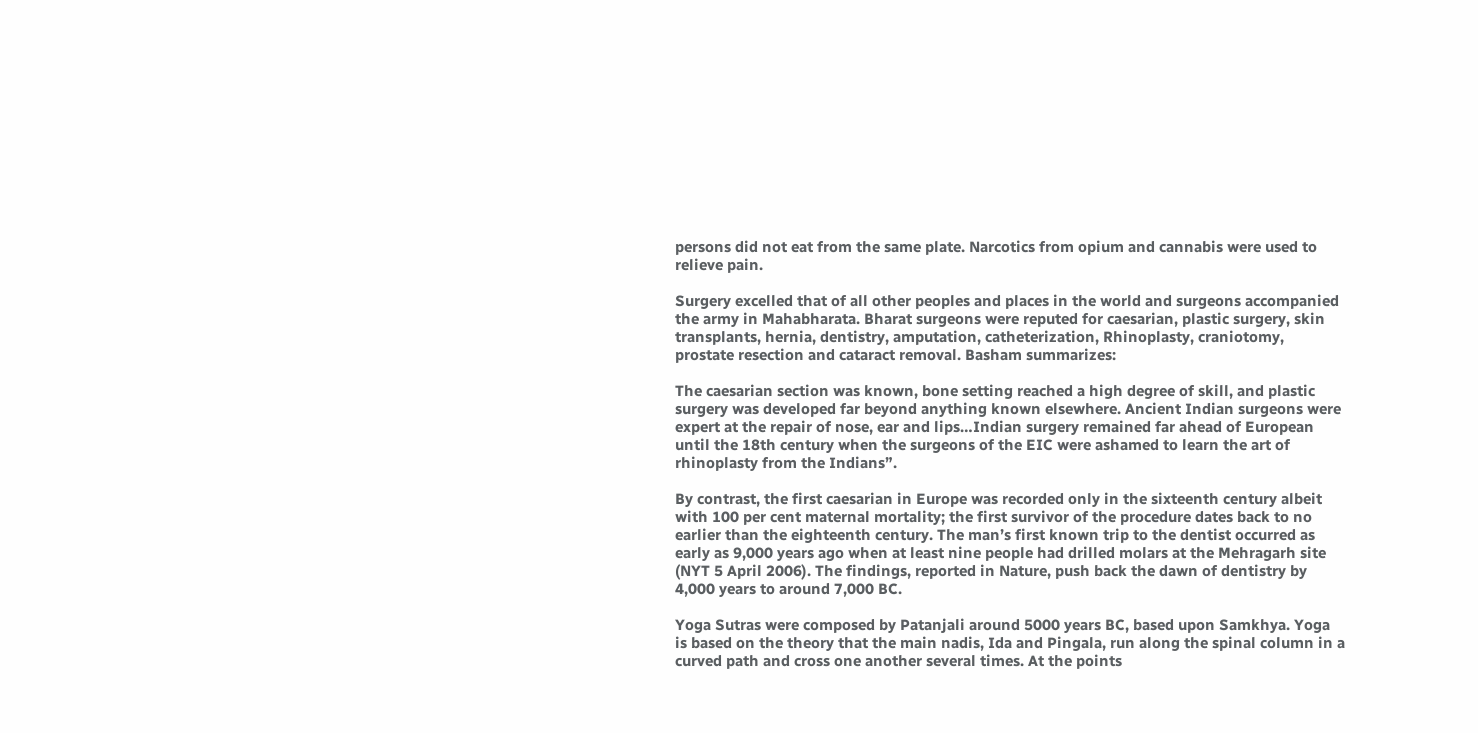persons did not eat from the same plate. Narcotics from opium and cannabis were used to relieve pain.

Surgery excelled that of all other peoples and places in the world and surgeons accompanied the army in Mahabharata. Bharat surgeons were reputed for caesarian, plastic surgery, skin transplants, hernia, dentistry, amputation, catheterization, Rhinoplasty, craniotomy,  prostate resection and cataract removal. Basham summarizes:

The caesarian section was known, bone setting reached a high degree of skill, and plastic surgery was developed far beyond anything known elsewhere. Ancient Indian surgeons were expert at the repair of nose, ear and lips…Indian surgery remained far ahead of European until the 18th century when the surgeons of the EIC were ashamed to learn the art of rhinoplasty from the Indians”.

By contrast, the first caesarian in Europe was recorded only in the sixteenth century albeit with 100 per cent maternal mortality; the first survivor of the procedure dates back to no earlier than the eighteenth century. The man’s first known trip to the dentist occurred as early as 9,000 years ago when at least nine people had drilled molars at the Mehragarh site (NYT 5 April 2006). The findings, reported in Nature, push back the dawn of dentistry by 4,000 years to around 7,000 BC.

Yoga Sutras were composed by Patanjali around 5000 years BC, based upon Samkhya. Yoga is based on the theory that the main nadis, Ida and Pingala, run along the spinal column in a curved path and cross one another several times. At the points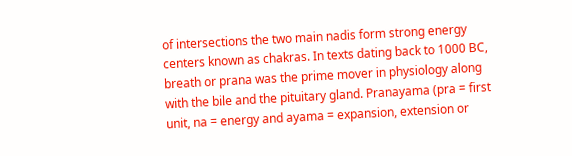of intersections the two main nadis form strong energy centers known as chakras. In texts dating back to 1000 BC, breath or prana was the prime mover in physiology along with the bile and the pituitary gland. Pranayama (pra = first unit, na = energy and ayama = expansion, extension or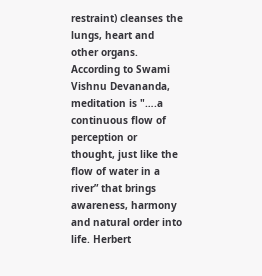restraint) cleanses the lungs, heart and other organs. According to Swami Vishnu Devananda, meditation is "….a continuous flow of perception or thought, just like the flow of water in a river” that brings awareness, harmony and natural order into life. Herbert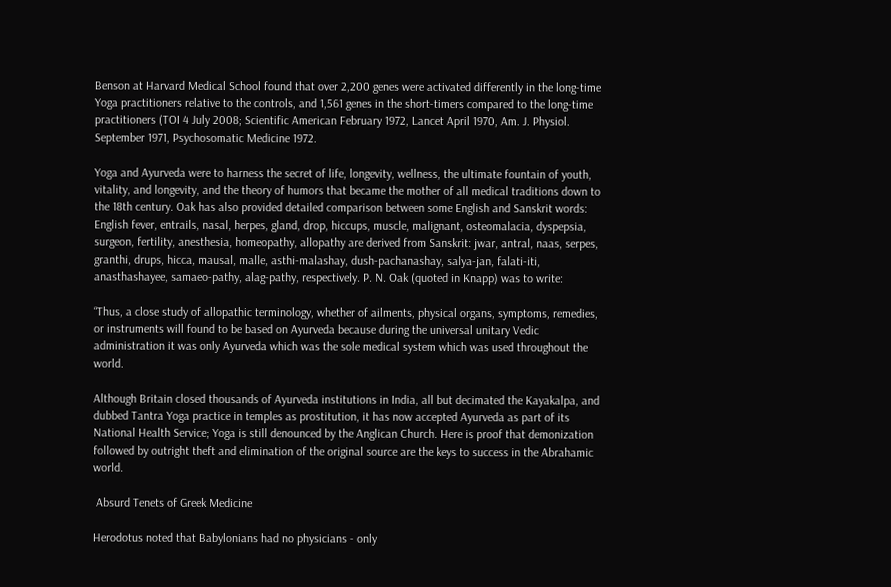Benson at Harvard Medical School found that over 2,200 genes were activated differently in the long-time Yoga practitioners relative to the controls, and 1,561 genes in the short-timers compared to the long-time practitioners (TOI 4 July 2008; Scientific American February 1972, Lancet April 1970, Am. J. Physiol. September 1971, Psychosomatic Medicine 1972.

Yoga and Ayurveda were to harness the secret of life, longevity, wellness, the ultimate fountain of youth, vitality, and longevity, and the theory of humors that became the mother of all medical traditions down to the 18th century. Oak has also provided detailed comparison between some English and Sanskrit words: English fever, entrails, nasal, herpes, gland, drop, hiccups, muscle, malignant, osteomalacia, dyspepsia, surgeon, fertility, anesthesia, homeopathy, allopathy are derived from Sanskrit: jwar, antral, naas, serpes, granthi, drups, hicca, mausal, malle, asthi-malashay, dush-pachanashay, salya-jan, falati-iti, anasthashayee, samaeo-pathy, alag-pathy, respectively. P. N. Oak (quoted in Knapp) was to write:

“Thus, a close study of allopathic terminology, whether of ailments, physical organs, symptoms, remedies, or instruments will found to be based on Ayurveda because during the universal unitary Vedic administration it was only Ayurveda which was the sole medical system which was used throughout the world.

Although Britain closed thousands of Ayurveda institutions in India, all but decimated the Kayakalpa, and dubbed Tantra Yoga practice in temples as prostitution, it has now accepted Ayurveda as part of its National Health Service; Yoga is still denounced by the Anglican Church. Here is proof that demonization followed by outright theft and elimination of the original source are the keys to success in the Abrahamic world.

 Absurd Tenets of Greek Medicine

Herodotus noted that Babylonians had no physicians - only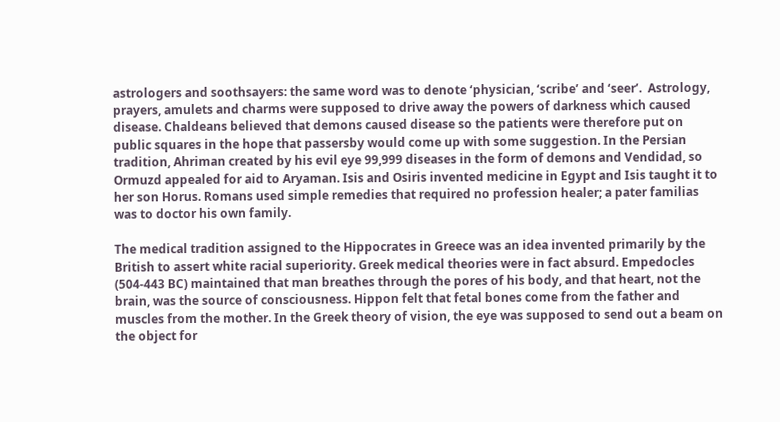astrologers and soothsayers: the same word was to denote ‘physician, ‘scribe’ and ‘seer’.  Astrology, prayers, amulets and charms were supposed to drive away the powers of darkness which caused disease. Chaldeans believed that demons caused disease so the patients were therefore put on public squares in the hope that passersby would come up with some suggestion. In the Persian tradition, Ahriman created by his evil eye 99,999 diseases in the form of demons and Vendidad, so Ormuzd appealed for aid to Aryaman. Isis and Osiris invented medicine in Egypt and Isis taught it to her son Horus. Romans used simple remedies that required no profession healer; a pater familias was to doctor his own family.

The medical tradition assigned to the Hippocrates in Greece was an idea invented primarily by the British to assert white racial superiority. Greek medical theories were in fact absurd. Empedocles (504-443 BC) maintained that man breathes through the pores of his body, and that heart, not the brain, was the source of consciousness. Hippon felt that fetal bones come from the father and muscles from the mother. In the Greek theory of vision, the eye was supposed to send out a beam on the object for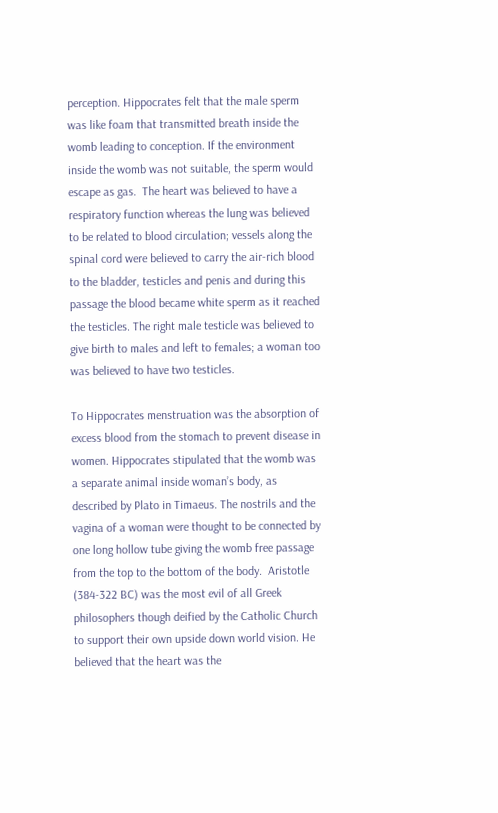perception. Hippocrates felt that the male sperm was like foam that transmitted breath inside the womb leading to conception. If the environment inside the womb was not suitable, the sperm would escape as gas.  The heart was believed to have a respiratory function whereas the lung was believed to be related to blood circulation; vessels along the spinal cord were believed to carry the air-rich blood to the bladder, testicles and penis and during this passage the blood became white sperm as it reached the testicles. The right male testicle was believed to give birth to males and left to females; a woman too was believed to have two testicles.

To Hippocrates menstruation was the absorption of excess blood from the stomach to prevent disease in women. Hippocrates stipulated that the womb was a separate animal inside woman’s body, as described by Plato in Timaeus. The nostrils and the vagina of a woman were thought to be connected by one long hollow tube giving the womb free passage from the top to the bottom of the body.  Aristotle (384-322 BC) was the most evil of all Greek philosophers though deified by the Catholic Church to support their own upside down world vision. He believed that the heart was the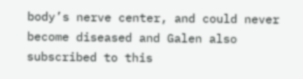body’s nerve center, and could never become diseased and Galen also subscribed to this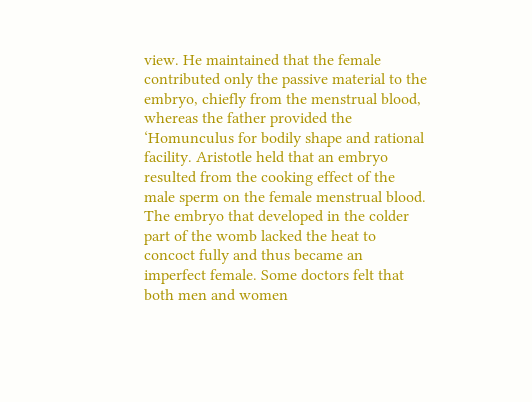view. He maintained that the female contributed only the passive material to the embryo, chiefly from the menstrual blood, whereas the father provided the ‘Homunculus for bodily shape and rational facility. Aristotle held that an embryo resulted from the cooking effect of the male sperm on the female menstrual blood. The embryo that developed in the colder part of the womb lacked the heat to concoct fully and thus became an imperfect female. Some doctors felt that both men and women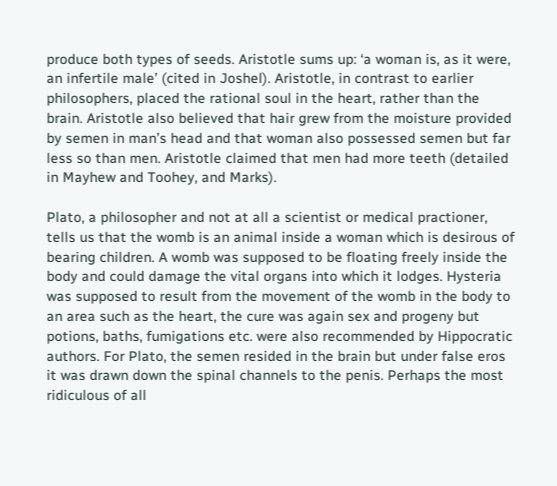produce both types of seeds. Aristotle sums up: ‘a woman is, as it were, an infertile male’ (cited in Joshel). Aristotle, in contrast to earlier philosophers, placed the rational soul in the heart, rather than the brain. Aristotle also believed that hair grew from the moisture provided by semen in man’s head and that woman also possessed semen but far less so than men. Aristotle claimed that men had more teeth (detailed in Mayhew and Toohey, and Marks).

Plato, a philosopher and not at all a scientist or medical practioner, tells us that the womb is an animal inside a woman which is desirous of bearing children. A womb was supposed to be floating freely inside the body and could damage the vital organs into which it lodges. Hysteria was supposed to result from the movement of the womb in the body to an area such as the heart, the cure was again sex and progeny but potions, baths, fumigations etc. were also recommended by Hippocratic authors. For Plato, the semen resided in the brain but under false eros it was drawn down the spinal channels to the penis. Perhaps the most ridiculous of all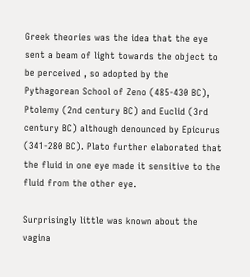Greek theories was the idea that the eye sent a beam of light towards the object to be perceived , so adopted by the Pythagorean School of Zeno (485-430 BC), Ptolemy (2nd century BC) and Euclid (3rd  century BC) although denounced by Epicurus (341-280 BC). Plato further elaborated that the fluid in one eye made it sensitive to the fluid from the other eye.

Surprisingly little was known about the vagina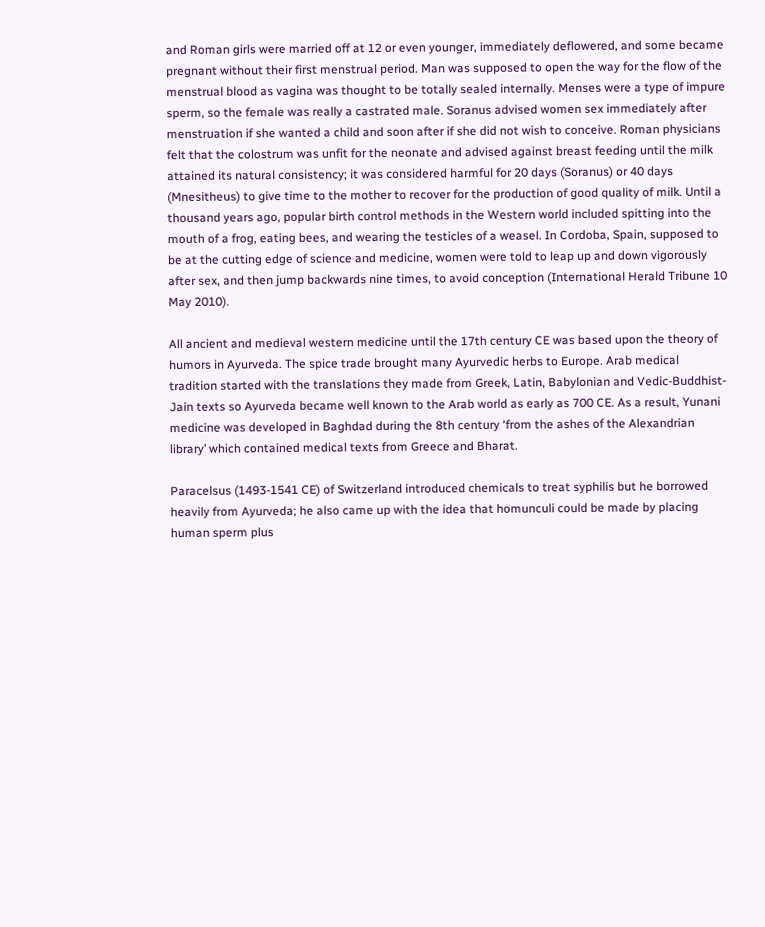and Roman girls were married off at 12 or even younger, immediately deflowered, and some became pregnant without their first menstrual period. Man was supposed to open the way for the flow of the menstrual blood as vagina was thought to be totally sealed internally. Menses were a type of impure sperm, so the female was really a castrated male. Soranus advised women sex immediately after menstruation if she wanted a child and soon after if she did not wish to conceive. Roman physicians felt that the colostrum was unfit for the neonate and advised against breast feeding until the milk attained its natural consistency; it was considered harmful for 20 days (Soranus) or 40 days (Mnesitheus) to give time to the mother to recover for the production of good quality of milk. Until a thousand years ago, popular birth control methods in the Western world included spitting into the mouth of a frog, eating bees, and wearing the testicles of a weasel. In Cordoba, Spain, supposed to be at the cutting edge of science and medicine, women were told to leap up and down vigorously after sex, and then jump backwards nine times, to avoid conception (International Herald Tribune 10 May 2010).

All ancient and medieval western medicine until the 17th century CE was based upon the theory of humors in Ayurveda. The spice trade brought many Ayurvedic herbs to Europe. Arab medical tradition started with the translations they made from Greek, Latin, Babylonian and Vedic-Buddhist-Jain texts so Ayurveda became well known to the Arab world as early as 700 CE. As a result, Yunani medicine was developed in Baghdad during the 8th century ‘from the ashes of the Alexandrian library’ which contained medical texts from Greece and Bharat.

Paracelsus (1493-1541 CE) of Switzerland introduced chemicals to treat syphilis but he borrowed heavily from Ayurveda; he also came up with the idea that homunculi could be made by placing human sperm plus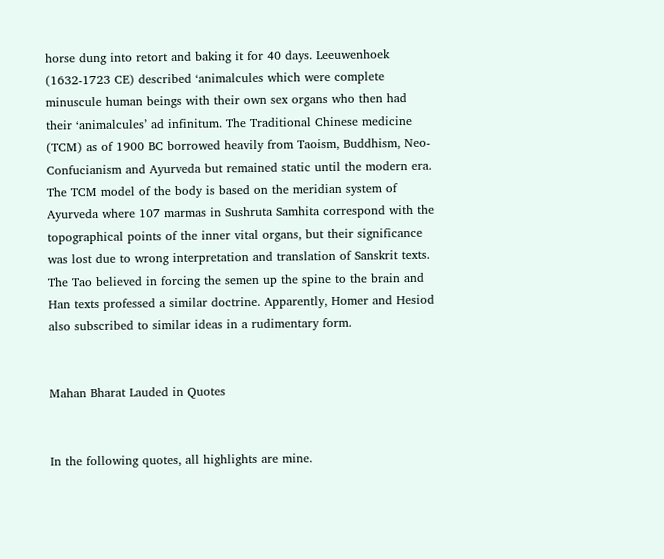horse dung into retort and baking it for 40 days. Leeuwenhoek (1632-1723 CE) described ‘animalcules which were complete minuscule human beings with their own sex organs who then had their ‘animalcules’ ad infinitum. The Traditional Chinese medicine (TCM) as of 1900 BC borrowed heavily from Taoism, Buddhism, Neo-Confucianism and Ayurveda but remained static until the modern era. The TCM model of the body is based on the meridian system of Ayurveda where 107 marmas in Sushruta Samhita correspond with the topographical points of the inner vital organs, but their significance was lost due to wrong interpretation and translation of Sanskrit texts. The Tao believed in forcing the semen up the spine to the brain and Han texts professed a similar doctrine. Apparently, Homer and Hesiod also subscribed to similar ideas in a rudimentary form.


Mahan Bharat Lauded in Quotes


In the following quotes, all highlights are mine.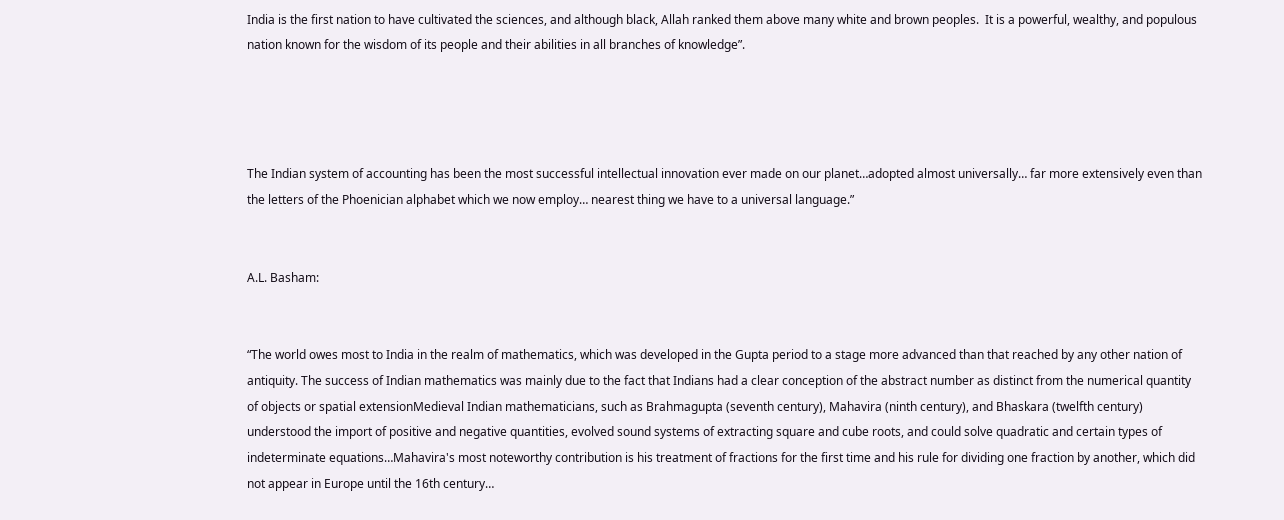India is the first nation to have cultivated the sciences, and although black, Allah ranked them above many white and brown peoples.  It is a powerful, wealthy, and populous nation known for the wisdom of its people and their abilities in all branches of knowledge”.




The Indian system of accounting has been the most successful intellectual innovation ever made on our planet…adopted almost universally… far more extensively even than the letters of the Phoenician alphabet which we now employ… nearest thing we have to a universal language.”


A.L. Basham:


“The world owes most to India in the realm of mathematics, which was developed in the Gupta period to a stage more advanced than that reached by any other nation of antiquity. The success of Indian mathematics was mainly due to the fact that Indians had a clear conception of the abstract number as distinct from the numerical quantity of objects or spatial extensionMedieval Indian mathematicians, such as Brahmagupta (seventh century), Mahavira (ninth century), and Bhaskara (twelfth century) understood the import of positive and negative quantities, evolved sound systems of extracting square and cube roots, and could solve quadratic and certain types of indeterminate equations…Mahavira's most noteworthy contribution is his treatment of fractions for the first time and his rule for dividing one fraction by another, which did not appear in Europe until the 16th century…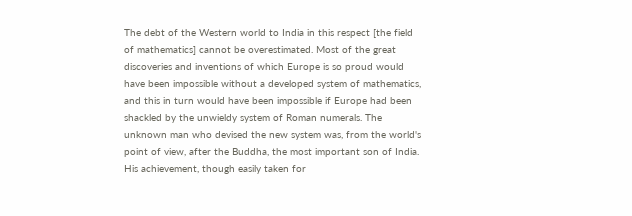The debt of the Western world to India in this respect [the field of mathematics] cannot be overestimated. Most of the great discoveries and inventions of which Europe is so proud would have been impossible without a developed system of mathematics, and this in turn would have been impossible if Europe had been shackled by the unwieldy system of Roman numerals. The unknown man who devised the new system was, from the world's point of view, after the Buddha, the most important son of India. His achievement, though easily taken for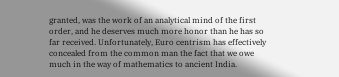granted, was the work of an analytical mind of the first order, and he deserves much more honor than he has so far received. Unfortunately, Euro centrism has effectively concealed from the common man the fact that we owe much in the way of mathematics to ancient India.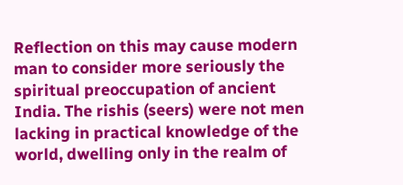Reflection on this may cause modern man to consider more seriously the spiritual preoccupation of ancient India. The rishis (seers) were not men lacking in practical knowledge of the world, dwelling only in the realm of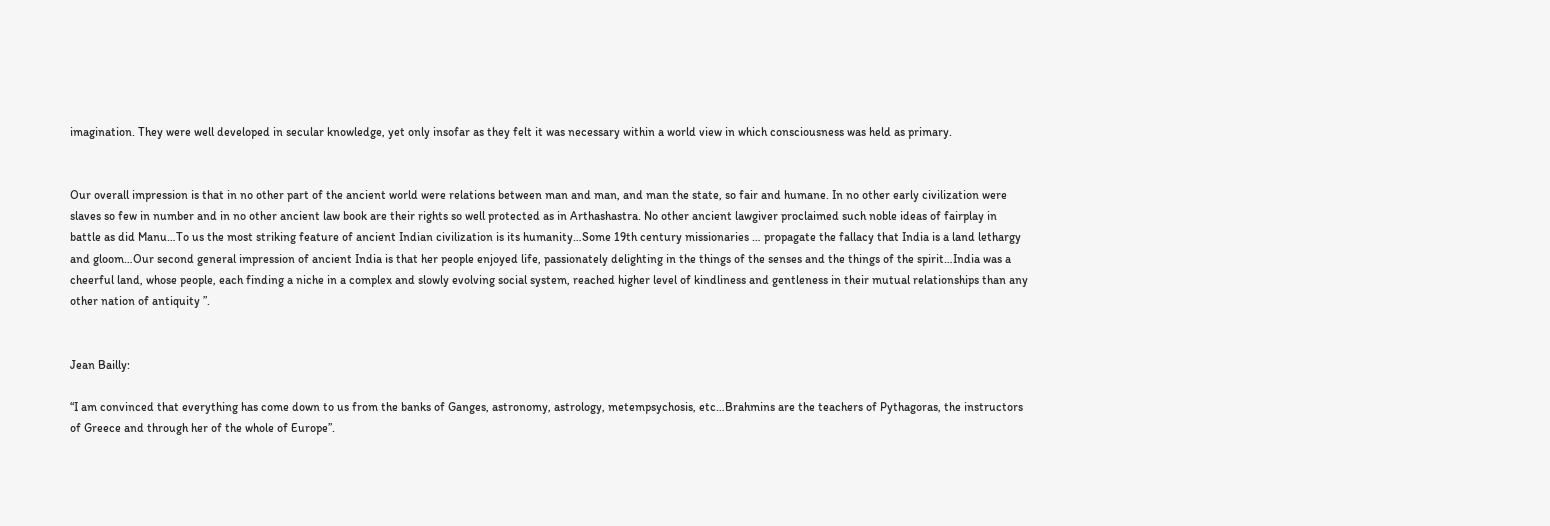imagination. They were well developed in secular knowledge, yet only insofar as they felt it was necessary within a world view in which consciousness was held as primary.


Our overall impression is that in no other part of the ancient world were relations between man and man, and man the state, so fair and humane. In no other early civilization were slaves so few in number and in no other ancient law book are their rights so well protected as in Arthashastra. No other ancient lawgiver proclaimed such noble ideas of fairplay in battle as did Manu…To us the most striking feature of ancient Indian civilization is its humanity…Some 19th century missionaries … propagate the fallacy that India is a land lethargy and gloom…Our second general impression of ancient India is that her people enjoyed life, passionately delighting in the things of the senses and the things of the spirit…India was a cheerful land, whose people, each finding a niche in a complex and slowly evolving social system, reached higher level of kindliness and gentleness in their mutual relationships than any other nation of antiquity ”.


Jean Bailly:

“I am convinced that everything has come down to us from the banks of Ganges, astronomy, astrology, metempsychosis, etc…Brahmins are the teachers of Pythagoras, the instructors of Greece and through her of the whole of Europe”.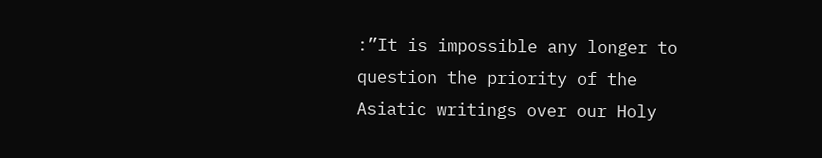:”It is impossible any longer to question the priority of the Asiatic writings over our Holy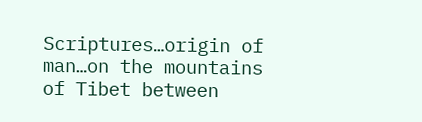Scriptures…origin of man…on the mountains of Tibet between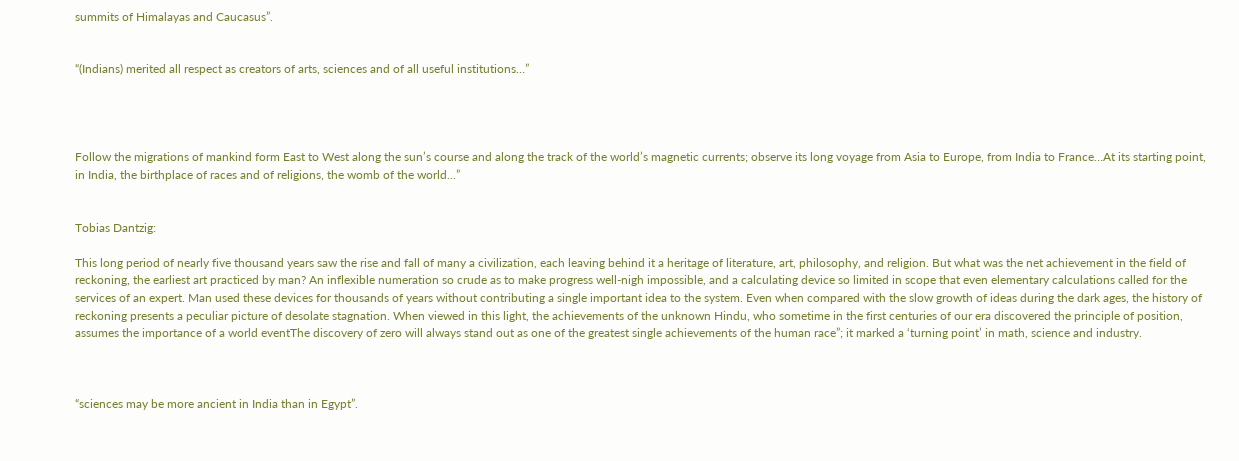summits of Himalayas and Caucasus”.


“(Indians) merited all respect as creators of arts, sciences and of all useful institutions…”




Follow the migrations of mankind form East to West along the sun’s course and along the track of the world’s magnetic currents; observe its long voyage from Asia to Europe, from India to France…At its starting point, in India, the birthplace of races and of religions, the womb of the world…”


Tobias Dantzig:

This long period of nearly five thousand years saw the rise and fall of many a civilization, each leaving behind it a heritage of literature, art, philosophy, and religion. But what was the net achievement in the field of reckoning, the earliest art practiced by man? An inflexible numeration so crude as to make progress well-nigh impossible, and a calculating device so limited in scope that even elementary calculations called for the services of an expert. Man used these devices for thousands of years without contributing a single important idea to the system. Even when compared with the slow growth of ideas during the dark ages, the history of reckoning presents a peculiar picture of desolate stagnation. When viewed in this light, the achievements of the unknown Hindu, who sometime in the first centuries of our era discovered the principle of position, assumes the importance of a world eventThe discovery of zero will always stand out as one of the greatest single achievements of the human race”; it marked a ‘turning point’ in math, science and industry.



“sciences may be more ancient in India than in Egypt”.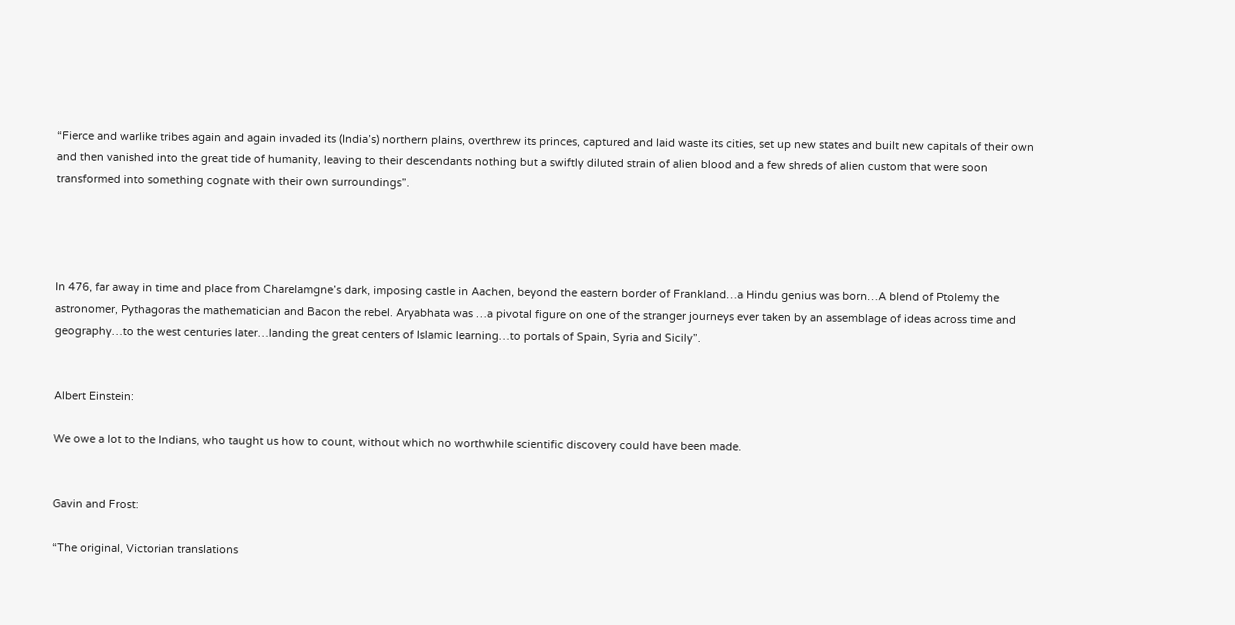“Fierce and warlike tribes again and again invaded its (India’s) northern plains, overthrew its princes, captured and laid waste its cities, set up new states and built new capitals of their own and then vanished into the great tide of humanity, leaving to their descendants nothing but a swiftly diluted strain of alien blood and a few shreds of alien custom that were soon transformed into something cognate with their own surroundings”.




In 476, far away in time and place from Charelamgne’s dark, imposing castle in Aachen, beyond the eastern border of Frankland…a Hindu genius was born…A blend of Ptolemy the astronomer, Pythagoras the mathematician and Bacon the rebel. Aryabhata was …a pivotal figure on one of the stranger journeys ever taken by an assemblage of ideas across time and geography…to the west centuries later…landing the great centers of Islamic learning…to portals of Spain, Syria and Sicily”.


Albert Einstein:

We owe a lot to the Indians, who taught us how to count, without which no worthwhile scientific discovery could have been made.


Gavin and Frost:

“The original, Victorian translations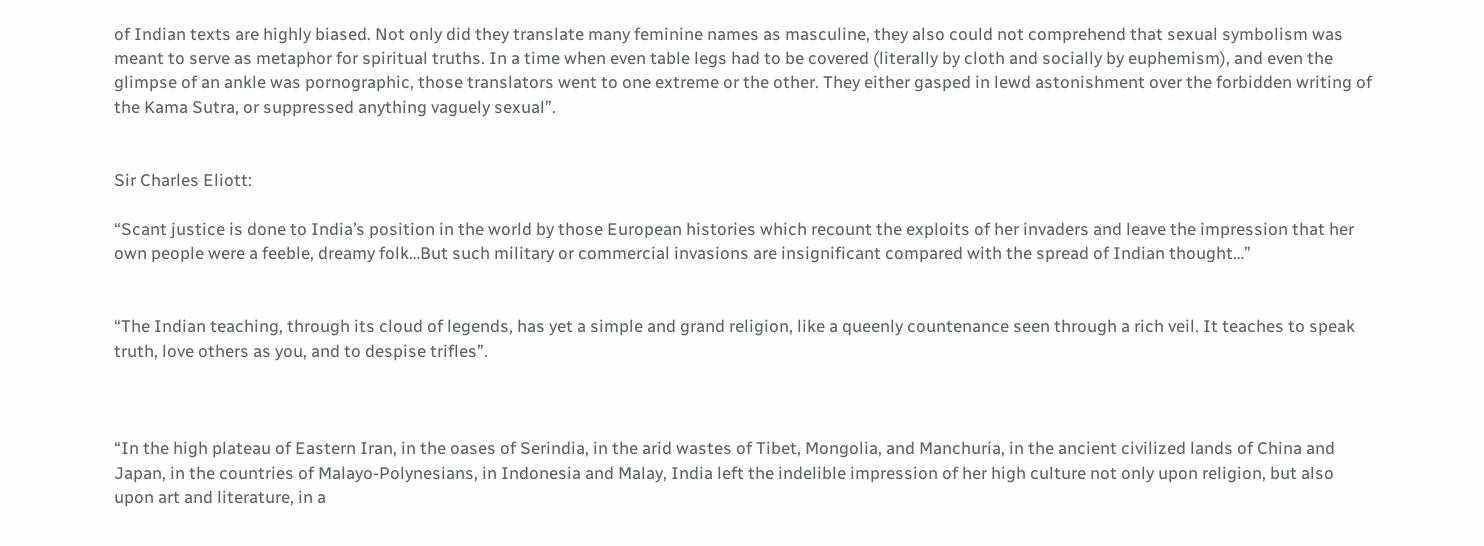of Indian texts are highly biased. Not only did they translate many feminine names as masculine, they also could not comprehend that sexual symbolism was meant to serve as metaphor for spiritual truths. In a time when even table legs had to be covered (literally by cloth and socially by euphemism), and even the glimpse of an ankle was pornographic, those translators went to one extreme or the other. They either gasped in lewd astonishment over the forbidden writing of the Kama Sutra, or suppressed anything vaguely sexual”.


Sir Charles Eliott:

“Scant justice is done to India’s position in the world by those European histories which recount the exploits of her invaders and leave the impression that her own people were a feeble, dreamy folk…But such military or commercial invasions are insignificant compared with the spread of Indian thought…”


“The Indian teaching, through its cloud of legends, has yet a simple and grand religion, like a queenly countenance seen through a rich veil. It teaches to speak truth, love others as you, and to despise trifles”.



“In the high plateau of Eastern Iran, in the oases of Serindia, in the arid wastes of Tibet, Mongolia, and Manchuria, in the ancient civilized lands of China and Japan, in the countries of Malayo-Polynesians, in Indonesia and Malay, India left the indelible impression of her high culture not only upon religion, but also upon art and literature, in a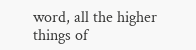word, all the higher things of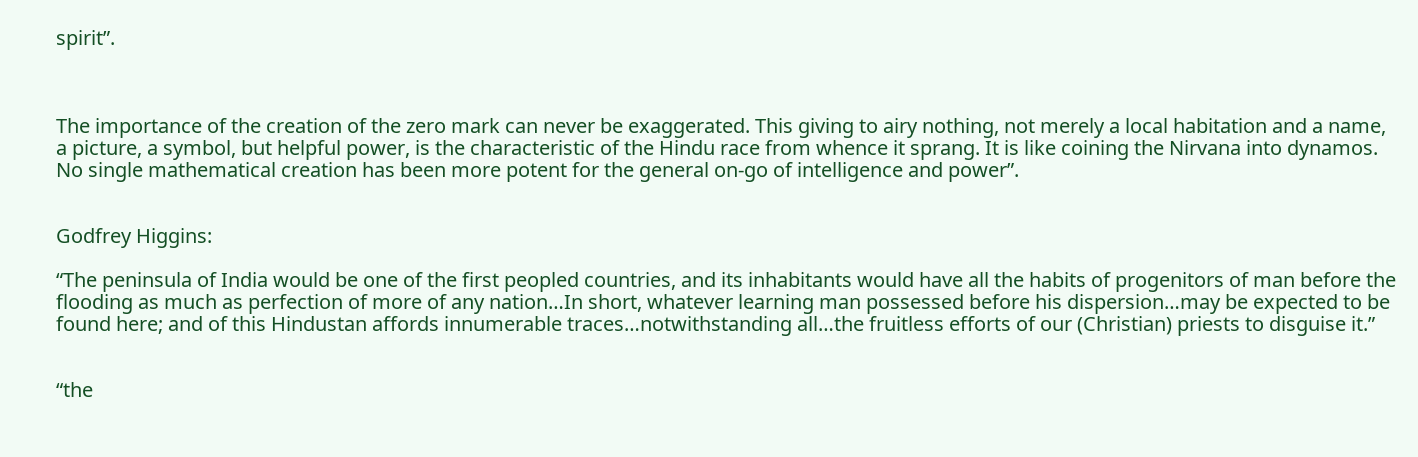spirit”.



The importance of the creation of the zero mark can never be exaggerated. This giving to airy nothing, not merely a local habitation and a name, a picture, a symbol, but helpful power, is the characteristic of the Hindu race from whence it sprang. It is like coining the Nirvana into dynamos. No single mathematical creation has been more potent for the general on-go of intelligence and power”.


Godfrey Higgins:

“The peninsula of India would be one of the first peopled countries, and its inhabitants would have all the habits of progenitors of man before the flooding as much as perfection of more of any nation…In short, whatever learning man possessed before his dispersion…may be expected to be found here; and of this Hindustan affords innumerable traces…notwithstanding all…the fruitless efforts of our (Christian) priests to disguise it.”


“the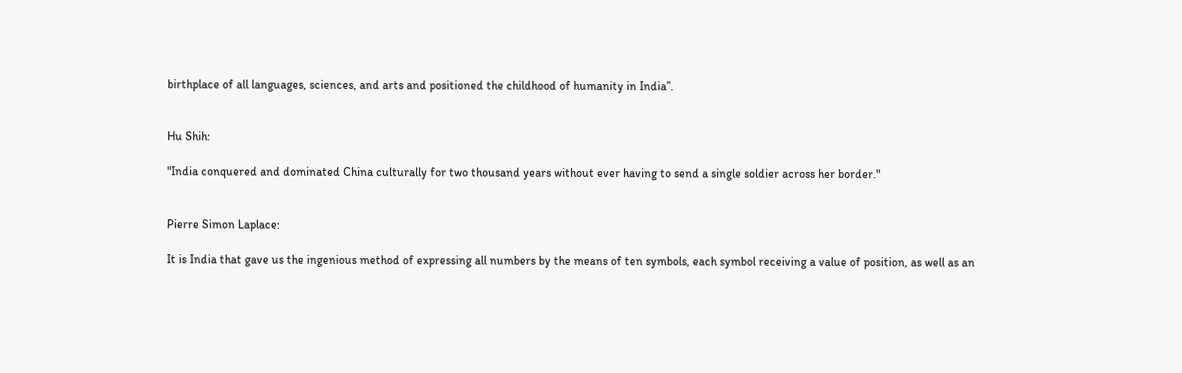birthplace of all languages, sciences, and arts and positioned the childhood of humanity in India”.


Hu Shih:

"India conquered and dominated China culturally for two thousand years without ever having to send a single soldier across her border."


Pierre Simon Laplace:

It is India that gave us the ingenious method of expressing all numbers by the means of ten symbols, each symbol receiving a value of position, as well as an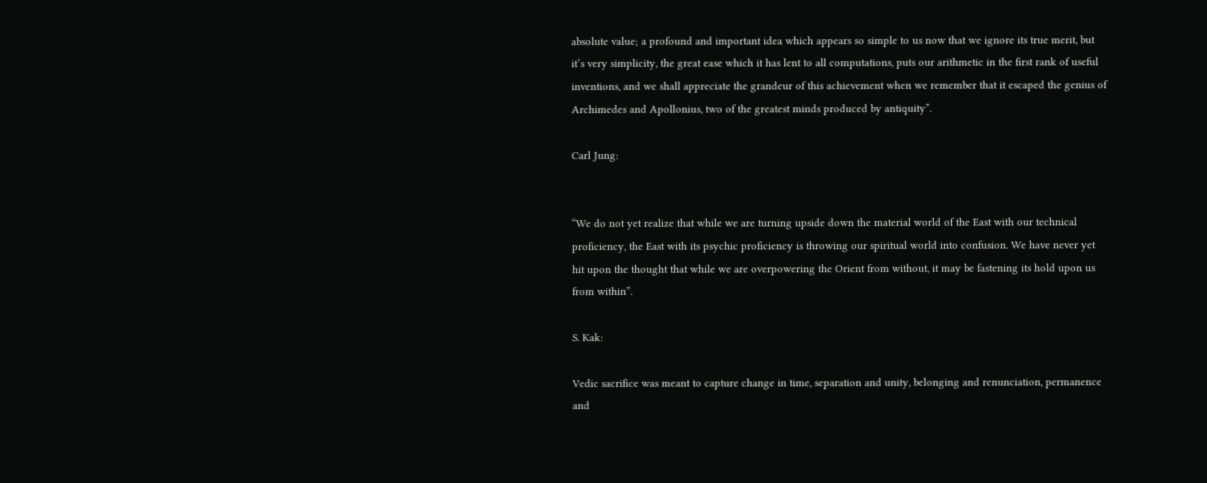absolute value; a profound and important idea which appears so simple to us now that we ignore its true merit, but it’s very simplicity, the great ease which it has lent to all computations, puts our arithmetic in the first rank of useful inventions, and we shall appreciate the grandeur of this achievement when we remember that it escaped the genius of Archimedes and Apollonius, two of the greatest minds produced by antiquity”.

Carl Jung:


“We do not yet realize that while we are turning upside down the material world of the East with our technical proficiency, the East with its psychic proficiency is throwing our spiritual world into confusion. We have never yet hit upon the thought that while we are overpowering the Orient from without, it may be fastening its hold upon us from within”.

S. Kak:

Vedic sacrifice was meant to capture change in time, separation and unity, belonging and renunciation, permanence and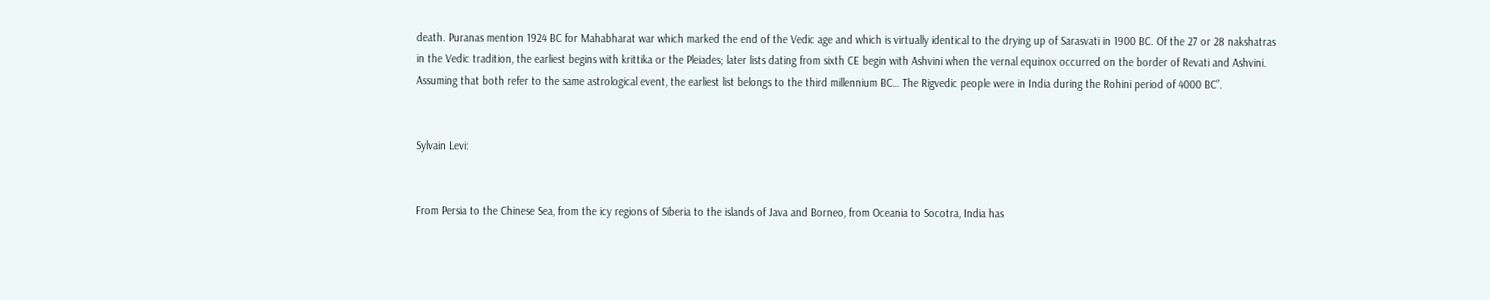death. Puranas mention 1924 BC for Mahabharat war which marked the end of the Vedic age and which is virtually identical to the drying up of Sarasvati in 1900 BC. Of the 27 or 28 nakshatras in the Vedic tradition, the earliest begins with krittika or the Pleiades; later lists dating from sixth CE begin with Ashvini when the vernal equinox occurred on the border of Revati and Ashvini. Assuming that both refer to the same astrological event, the earliest list belongs to the third millennium BC… The Rigvedic people were in India during the Rohini period of 4000 BC”.


Sylvain Levi:


From Persia to the Chinese Sea, from the icy regions of Siberia to the islands of Java and Borneo, from Oceania to Socotra, India has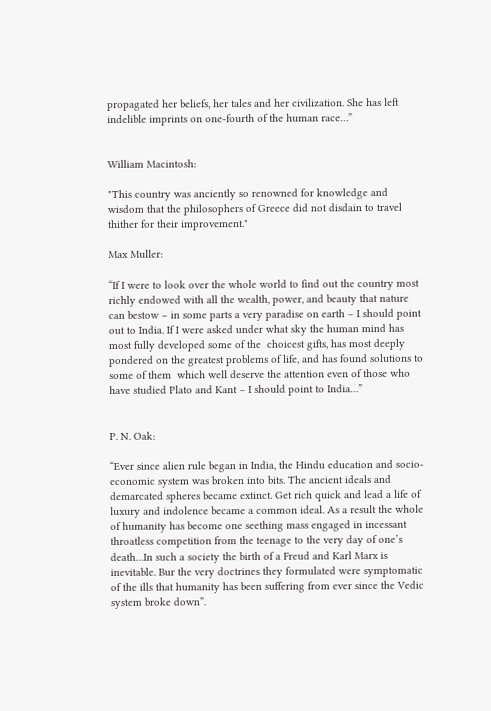propagated her beliefs, her tales and her civilization. She has left indelible imprints on one-fourth of the human race…”


William Macintosh:

"This country was anciently so renowned for knowledge and wisdom that the philosophers of Greece did not disdain to travel thither for their improvement."

Max Muller:

“If I were to look over the whole world to find out the country most richly endowed with all the wealth, power, and beauty that nature can bestow – in some parts a very paradise on earth – I should point out to India. If I were asked under what sky the human mind has most fully developed some of the  choicest gifts, has most deeply pondered on the greatest problems of life, and has found solutions to some of them  which well deserve the attention even of those who have studied Plato and Kant – I should point to India…”


P. N. Oak:

“Ever since alien rule began in India, the Hindu education and socio-economic system was broken into bits. The ancient ideals and demarcated spheres became extinct. Get rich quick and lead a life of luxury and indolence became a common ideal. As a result the whole of humanity has become one seething mass engaged in incessant throatless competition from the teenage to the very day of one’s death…In such a society the birth of a Freud and Karl Marx is inevitable. Bur the very doctrines they formulated were symptomatic of the ills that humanity has been suffering from ever since the Vedic system broke down”.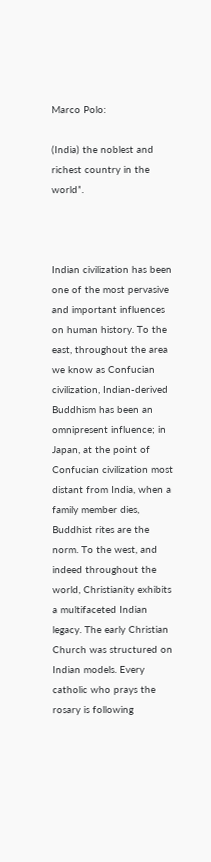Marco Polo:

(India) the noblest and richest country in the world”.



Indian civilization has been one of the most pervasive and important influences on human history. To the east, throughout the area we know as Confucian civilization, Indian-derived Buddhism has been an omnipresent influence; in Japan, at the point of Confucian civilization most distant from India, when a family member dies, Buddhist rites are the norm. To the west, and indeed throughout the world, Christianity exhibits a multifaceted Indian legacy. The early Christian Church was structured on Indian models. Every catholic who prays the rosary is following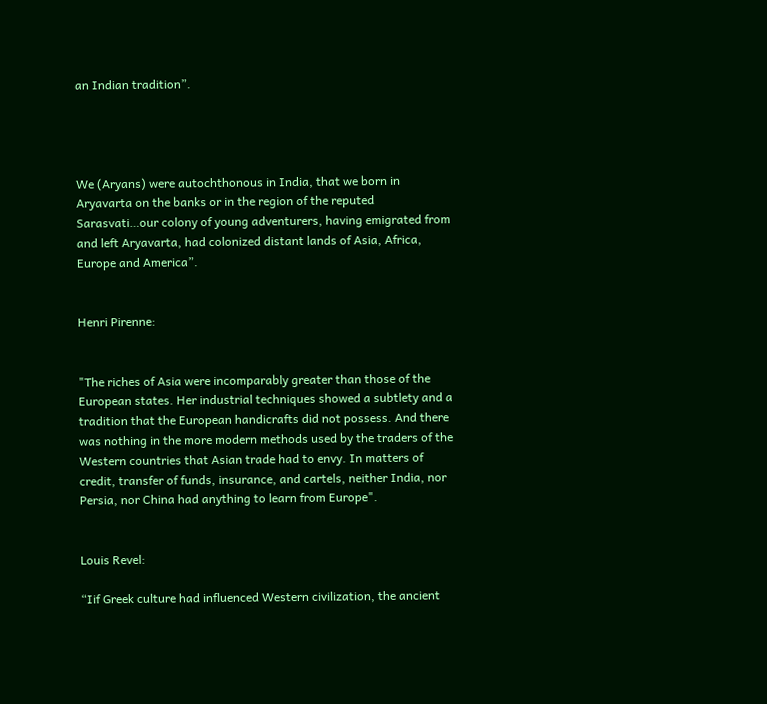an Indian tradition”.




We (Aryans) were autochthonous in India, that we born in Aryavarta on the banks or in the region of the reputed Sarasvati…our colony of young adventurers, having emigrated from and left Aryavarta, had colonized distant lands of Asia, Africa, Europe and America”.


Henri Pirenne:


"The riches of Asia were incomparably greater than those of the European states. Her industrial techniques showed a subtlety and a tradition that the European handicrafts did not possess. And there was nothing in the more modern methods used by the traders of the Western countries that Asian trade had to envy. In matters of credit, transfer of funds, insurance, and cartels, neither India, nor Persia, nor China had anything to learn from Europe".


Louis Revel:

“Iif Greek culture had influenced Western civilization, the ancient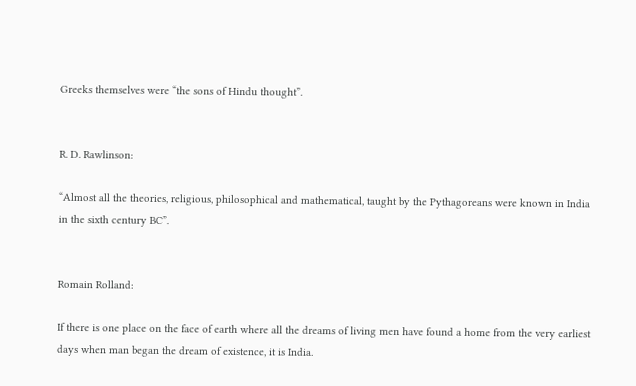Greeks themselves were “the sons of Hindu thought”.


R. D. Rawlinson:

“Almost all the theories, religious, philosophical and mathematical, taught by the Pythagoreans were known in India in the sixth century BC”.


Romain Rolland:

If there is one place on the face of earth where all the dreams of living men have found a home from the very earliest days when man began the dream of existence, it is India.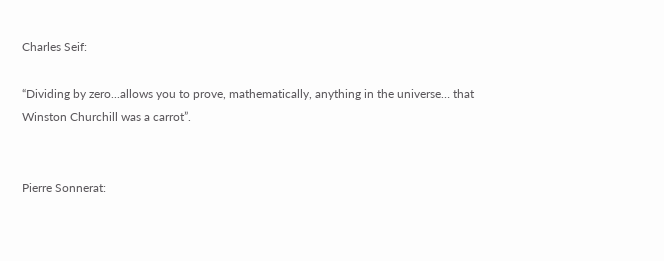Charles Seif:

“Dividing by zero...allows you to prove, mathematically, anything in the universe… that Winston Churchill was a carrot”.


Pierre Sonnerat: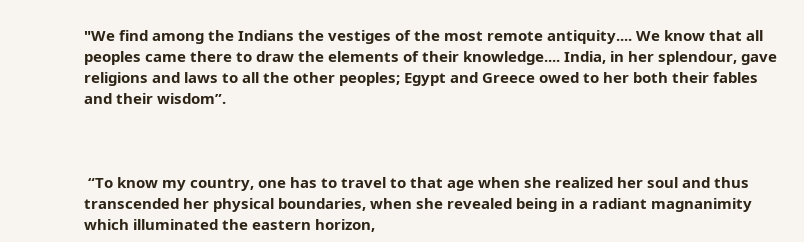"We find among the Indians the vestiges of the most remote antiquity.... We know that all peoples came there to draw the elements of their knowledge.... India, in her splendour, gave religions and laws to all the other peoples; Egypt and Greece owed to her both their fables and their wisdom”.



 “To know my country, one has to travel to that age when she realized her soul and thus transcended her physical boundaries, when she revealed being in a radiant magnanimity which illuminated the eastern horizon,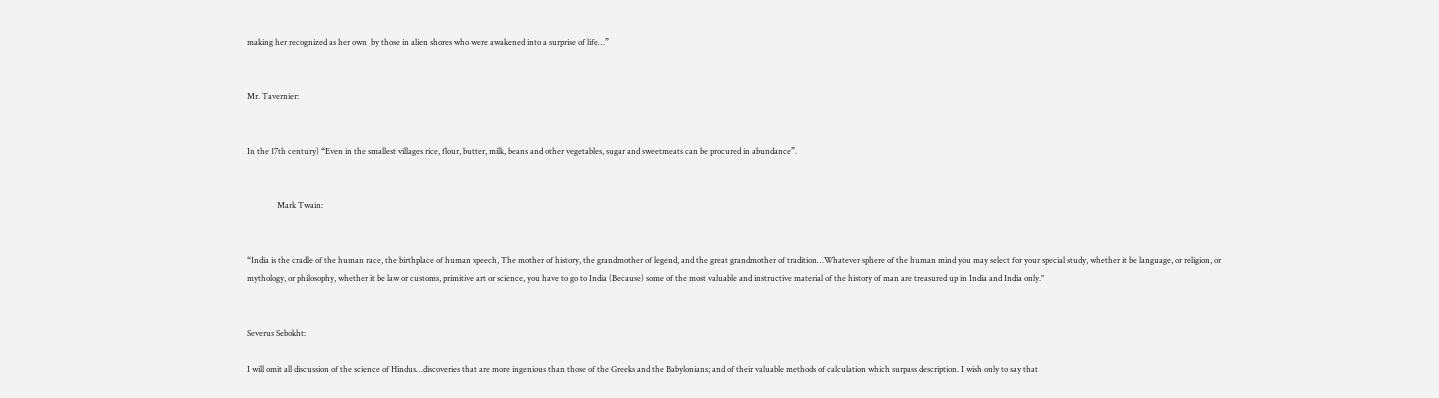making her recognized as her own  by those in alien shores who were awakened into a surprise of life…”


Mr. Tavernier:


In the 17th century) “Even in the smallest villages rice, flour, butter, milk, beans and other vegetables, sugar and sweetmeats can be procured in abundance”.


               Mark Twain:


“India is the cradle of the human race, the birthplace of human speech, The mother of history, the grandmother of legend, and the great grandmother of tradition…Whatever sphere of the human mind you may select for your special study, whether it be language, or religion, or mythology, or philosophy, whether it be law or customs, primitive art or science, you have to go to India (Because) some of the most valuable and instructive material of the history of man are treasured up in India and India only."


Severus Sebokht:

I will omit all discussion of the science of Hindus…discoveries that are more ingenious than those of the Greeks and the Babylonians; and of their valuable methods of calculation which surpass description. I wish only to say that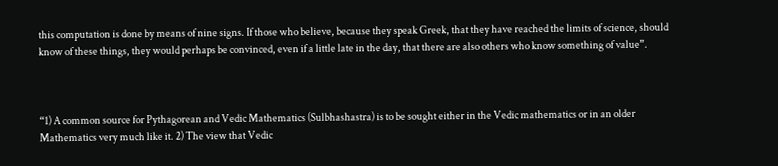this computation is done by means of nine signs. If those who believe, because they speak Greek, that they have reached the limits of science, should know of these things, they would perhaps be convinced, even if a little late in the day, that there are also others who know something of value”.



“1) A common source for Pythagorean and Vedic Mathematics (Sulbhashastra) is to be sought either in the Vedic mathematics or in an older Mathematics very much like it. 2) The view that Vedic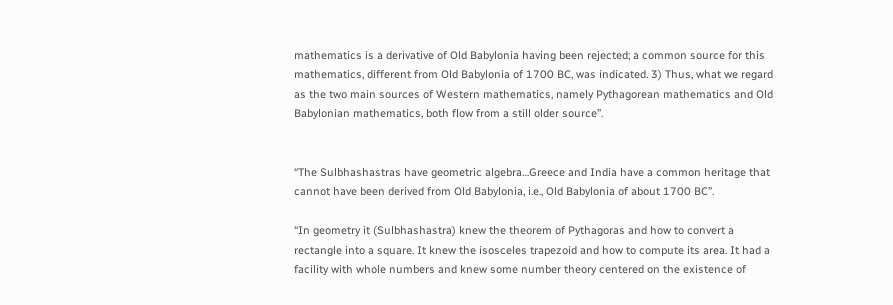mathematics is a derivative of Old Babylonia having been rejected; a common source for this mathematics, different from Old Babylonia of 1700 BC, was indicated. 3) Thus, what we regard as the two main sources of Western mathematics, namely Pythagorean mathematics and Old Babylonian mathematics, both flow from a still older source”.


“The Sulbhashastras have geometric algebra…Greece and India have a common heritage that cannot have been derived from Old Babylonia, i.e., Old Babylonia of about 1700 BC”.

“In geometry it (Sulbhashastra) knew the theorem of Pythagoras and how to convert a rectangle into a square. It knew the isosceles trapezoid and how to compute its area. It had a facility with whole numbers and knew some number theory centered on the existence of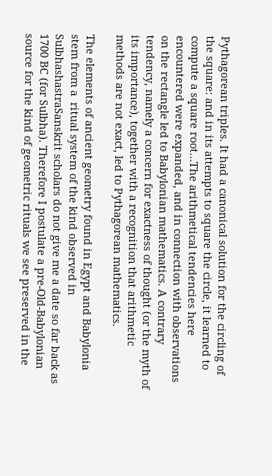Pythagorean triples. It had a canonical solution for the circling of the square: and in its attempts to square the circle, it learned to compute a square root…The arithmetical tendencies here encountered were expanded, and in connection with observations on the rectangle led to Babylonian mathematics. A contrary tendency, namely a concern for exactness of thought (or the myth of its importance), together with a recognition that arithmetic methods are not exact, led to Pythagorean mathematics.

The elements of ancient geometry found in Egypt and Babylonia stem from a  ritual system of the kind observed in SulbhashastraSanskrit scholars do not give me a date so far back as 1700 BC (for Sulbha). Therefore I postulate a pre-Old-Babylonian source for the kind of geometric rituals we see preserved in the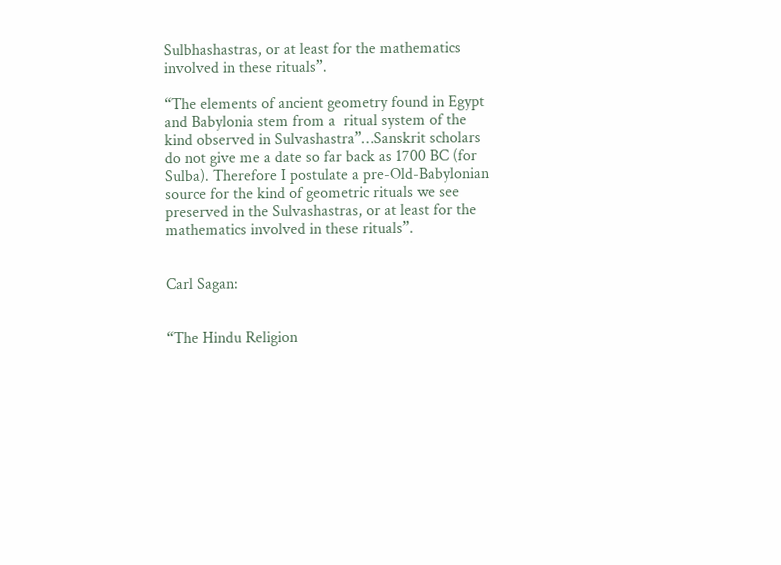Sulbhashastras, or at least for the mathematics involved in these rituals”.

“The elements of ancient geometry found in Egypt and Babylonia stem from a  ritual system of the kind observed in Sulvashastra”…Sanskrit scholars do not give me a date so far back as 1700 BC (for Sulba). Therefore I postulate a pre-Old-Babylonian source for the kind of geometric rituals we see preserved in the Sulvashastras, or at least for the mathematics involved in these rituals”.


Carl Sagan:


“The Hindu Religion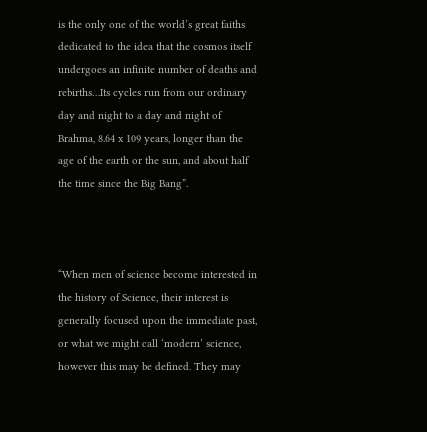is the only one of the world’s great faiths dedicated to the idea that the cosmos itself undergoes an infinite number of deaths and rebirths…Its cycles run from our ordinary day and night to a day and night of Brahma, 8.64 x 109 years, longer than the age of the earth or the sun, and about half the time since the Big Bang”.



“When men of science become interested in the history of Science, their interest is generally focused upon the immediate past, or what we might call ‘modern’ science, however this may be defined. They may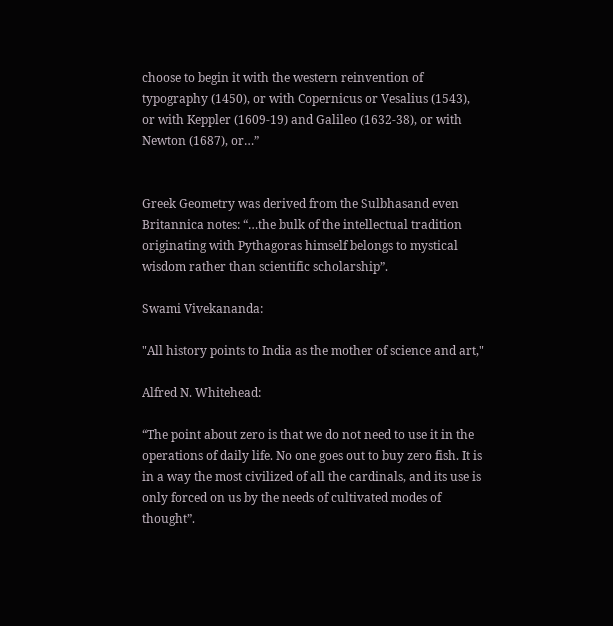choose to begin it with the western reinvention of typography (1450), or with Copernicus or Vesalius (1543), or with Keppler (1609-19) and Galileo (1632-38), or with Newton (1687), or…”


Greek Geometry was derived from the Sulbhasand even Britannica notes: “…the bulk of the intellectual tradition originating with Pythagoras himself belongs to mystical wisdom rather than scientific scholarship”.

Swami Vivekananda:

"All history points to India as the mother of science and art,"

Alfred N. Whitehead:

“The point about zero is that we do not need to use it in the operations of daily life. No one goes out to buy zero fish. It is in a way the most civilized of all the cardinals, and its use is only forced on us by the needs of cultivated modes of thought”.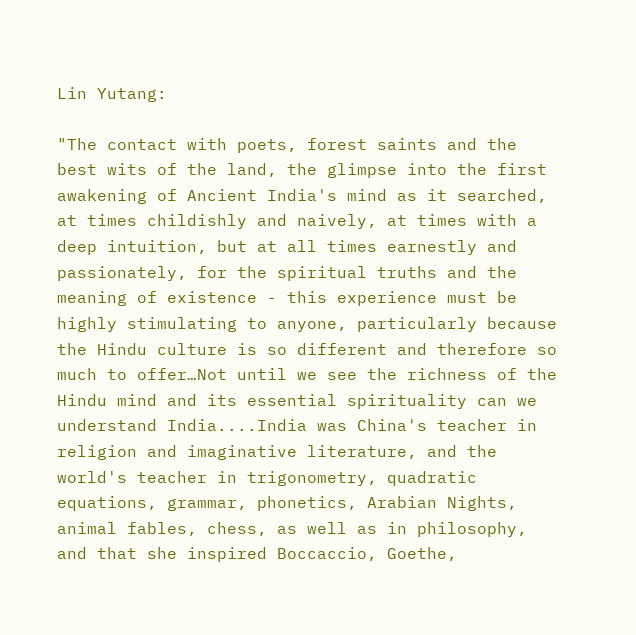Lin Yutang:

"The contact with poets, forest saints and the best wits of the land, the glimpse into the first awakening of Ancient India's mind as it searched, at times childishly and naively, at times with a deep intuition, but at all times earnestly and passionately, for the spiritual truths and the meaning of existence - this experience must be highly stimulating to anyone, particularly because the Hindu culture is so different and therefore so much to offer…Not until we see the richness of the Hindu mind and its essential spirituality can we understand India....India was China's teacher in religion and imaginative literature, and the world's teacher in trigonometry, quadratic equations, grammar, phonetics, Arabian Nights, animal fables, chess, as well as in philosophy, and that she inspired Boccaccio, Goethe,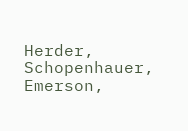Herder, Schopenhauer, Emerson,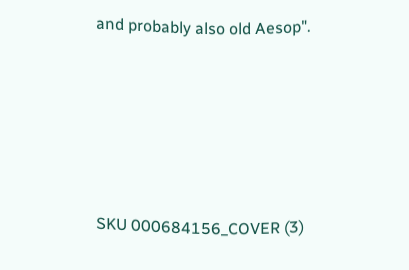and probably also old Aesop".





SKU 000684156_COVER (3)